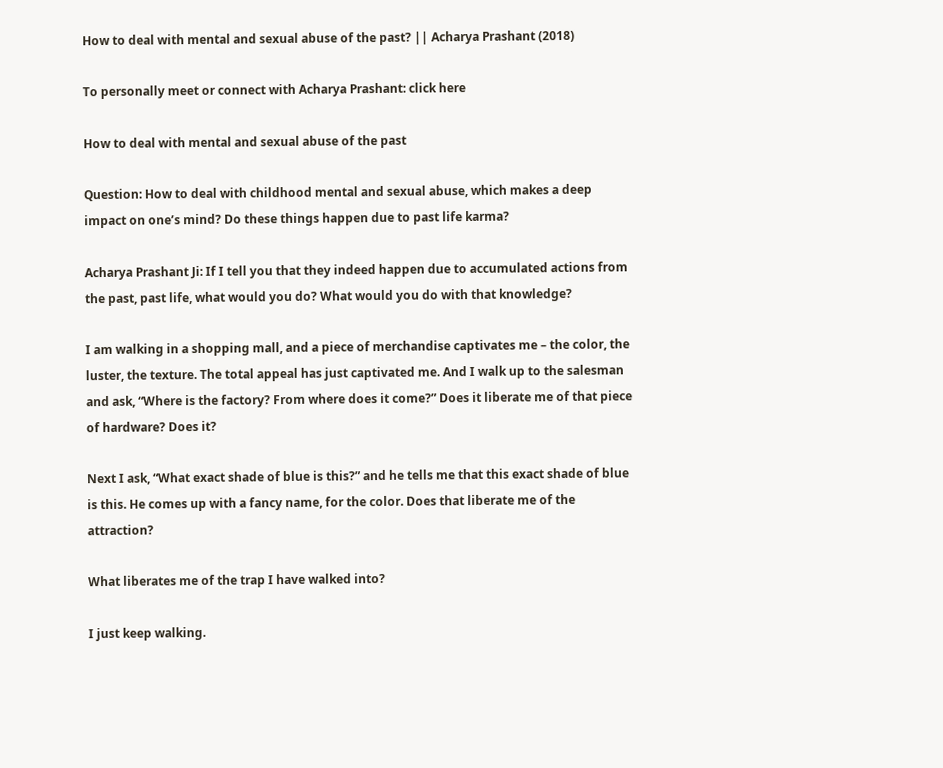How to deal with mental and sexual abuse of the past? || Acharya Prashant (2018)

To personally meet or connect with Acharya Prashant: click here

How to deal with mental and sexual abuse of the past

Question: How to deal with childhood mental and sexual abuse, which makes a deep impact on one’s mind? Do these things happen due to past life karma?

Acharya Prashant Ji: If I tell you that they indeed happen due to accumulated actions from the past, past life, what would you do? What would you do with that knowledge?

I am walking in a shopping mall, and a piece of merchandise captivates me – the color, the luster, the texture. The total appeal has just captivated me. And I walk up to the salesman and ask, “Where is the factory? From where does it come?” Does it liberate me of that piece of hardware? Does it?

Next I ask, “What exact shade of blue is this?” and he tells me that this exact shade of blue is this. He comes up with a fancy name, for the color. Does that liberate me of the attraction?

What liberates me of the trap I have walked into?

I just keep walking.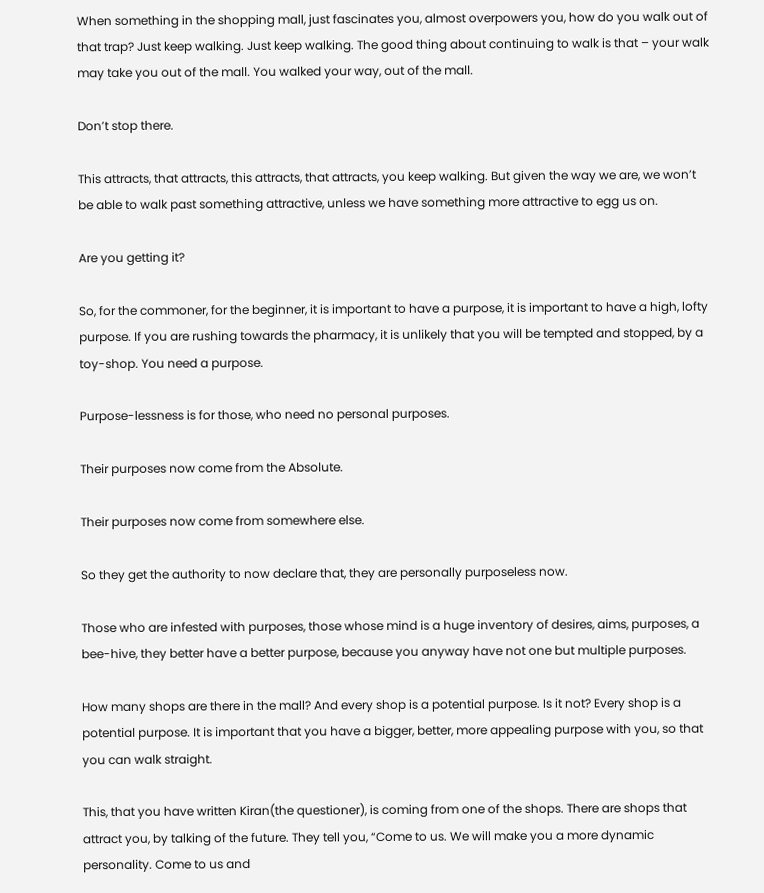When something in the shopping mall, just fascinates you, almost overpowers you, how do you walk out of that trap? Just keep walking. Just keep walking. The good thing about continuing to walk is that – your walk may take you out of the mall. You walked your way, out of the mall.

Don’t stop there.

This attracts, that attracts, this attracts, that attracts, you keep walking. But given the way we are, we won’t be able to walk past something attractive, unless we have something more attractive to egg us on.

Are you getting it?

So, for the commoner, for the beginner, it is important to have a purpose, it is important to have a high, lofty purpose. If you are rushing towards the pharmacy, it is unlikely that you will be tempted and stopped, by a toy-shop. You need a purpose.

Purpose-lessness is for those, who need no personal purposes.

Their purposes now come from the Absolute.

Their purposes now come from somewhere else.

So they get the authority to now declare that, they are personally purposeless now.

Those who are infested with purposes, those whose mind is a huge inventory of desires, aims, purposes, a bee-hive, they better have a better purpose, because you anyway have not one but multiple purposes.

How many shops are there in the mall? And every shop is a potential purpose. Is it not? Every shop is a potential purpose. It is important that you have a bigger, better, more appealing purpose with you, so that you can walk straight.

This, that you have written Kiran(the questioner), is coming from one of the shops. There are shops that attract you, by talking of the future. They tell you, “Come to us. We will make you a more dynamic personality. Come to us and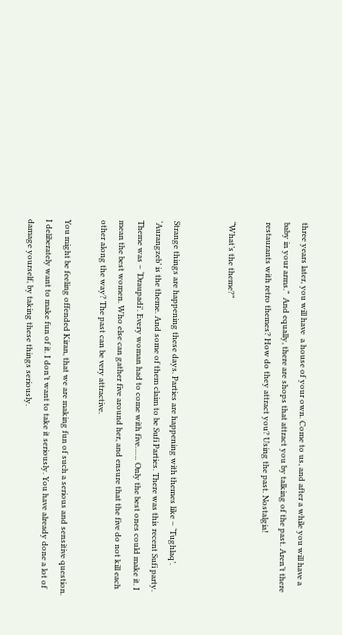three years later, you will have  a house of your own. Come to us, and after a while you will have a baby in your arms.”  And equally, there are shops that attract you by talking of the past. Aren’t there restaurants with retro themes? How do they attract you? Using the past. Nostalgia!

“What’s the theme?”


Strange things are happening these days. Parties are happening with themes like – ‘Tughlaq’. ‘Aurangzeb’ is the theme. And some of them claim to be Sufi Parties. There was this recent Sufi party. Theme was – ‘Draupadi’. Every woman had to come with five…… Only the best ones could make it. I mean the best women. Who else can gather five around her, and ensure that the five do not kill each other along the way? The past can be very attractive.

You might be feeling offended Kiran, that we are making fun of such a serious and sensitive question. I deliberately want to make fun of it. I don’t want to take it seriously. You have already done a lot of damage yourself, by taking these things seriously.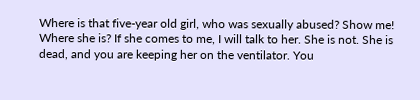Where is that five-year old girl, who was sexually abused? Show me! Where she is? If she comes to me, I will talk to her. She is not. She is dead, and you are keeping her on the ventilator. You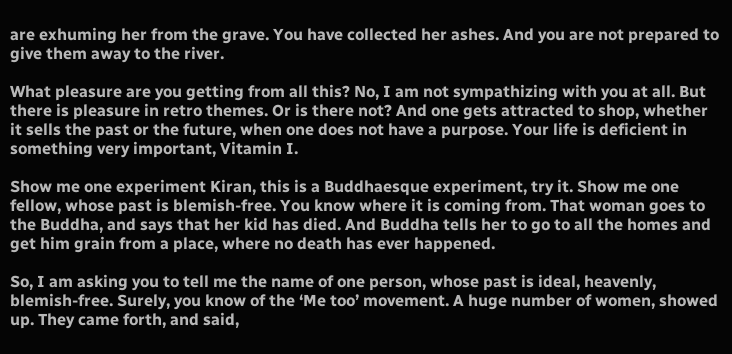are exhuming her from the grave. You have collected her ashes. And you are not prepared to give them away to the river.

What pleasure are you getting from all this? No, I am not sympathizing with you at all. But there is pleasure in retro themes. Or is there not? And one gets attracted to shop, whether it sells the past or the future, when one does not have a purpose. Your life is deficient in something very important, Vitamin I.

Show me one experiment Kiran, this is a Buddhaesque experiment, try it. Show me one fellow, whose past is blemish-free. You know where it is coming from. That woman goes to the Buddha, and says that her kid has died. And Buddha tells her to go to all the homes and get him grain from a place, where no death has ever happened.

So, I am asking you to tell me the name of one person, whose past is ideal, heavenly, blemish-free. Surely, you know of the ‘Me too’ movement. A huge number of women, showed up. They came forth, and said,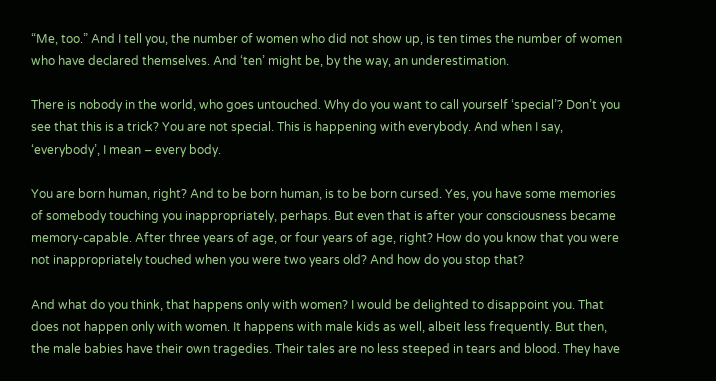“Me, too.” And I tell you, the number of women who did not show up, is ten times the number of women who have declared themselves. And ‘ten’ might be, by the way, an underestimation.

There is nobody in the world, who goes untouched. Why do you want to call yourself ‘special’? Don’t you see that this is a trick? You are not special. This is happening with everybody. And when I say, ‘everybody’, I mean – every body.

You are born human, right? And to be born human, is to be born cursed. Yes, you have some memories of somebody touching you inappropriately, perhaps. But even that is after your consciousness became memory-capable. After three years of age, or four years of age, right? How do you know that you were not inappropriately touched when you were two years old? And how do you stop that?

And what do you think, that happens only with women? I would be delighted to disappoint you. That does not happen only with women. It happens with male kids as well, albeit less frequently. But then, the male babies have their own tragedies. Their tales are no less steeped in tears and blood. They have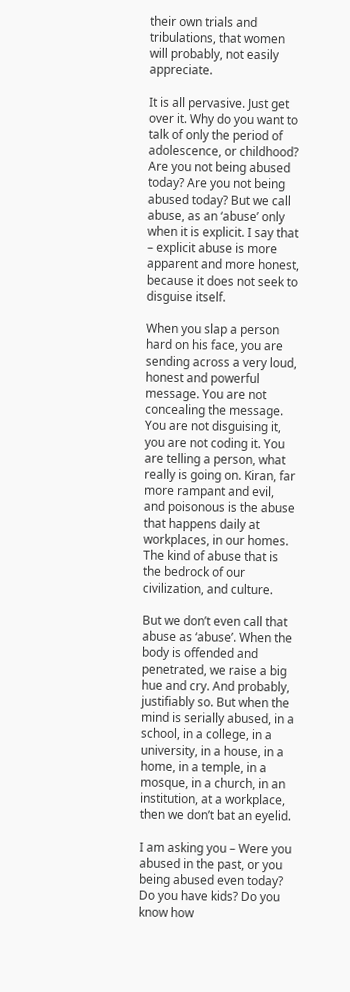their own trials and tribulations, that women will probably, not easily appreciate.

It is all pervasive. Just get over it. Why do you want to talk of only the period of adolescence, or childhood? Are you not being abused today? Are you not being abused today? But we call abuse, as an ‘abuse’ only when it is explicit. I say that – explicit abuse is more apparent and more honest, because it does not seek to disguise itself.

When you slap a person hard on his face, you are sending across a very loud, honest and powerful message. You are not concealing the message. You are not disguising it, you are not coding it. You are telling a person, what really is going on. Kiran, far more rampant and evil, and poisonous is the abuse that happens daily at workplaces, in our homes. The kind of abuse that is the bedrock of our civilization, and culture.

But we don’t even call that abuse as ‘abuse’. When the body is offended and penetrated, we raise a big hue and cry. And probably, justifiably so. But when the mind is serially abused, in a school, in a college, in a university, in a house, in a home, in a temple, in a mosque, in a church, in an institution, at a workplace, then we don’t bat an eyelid.

I am asking you – Were you abused in the past, or you being abused even today? Do you have kids? Do you know how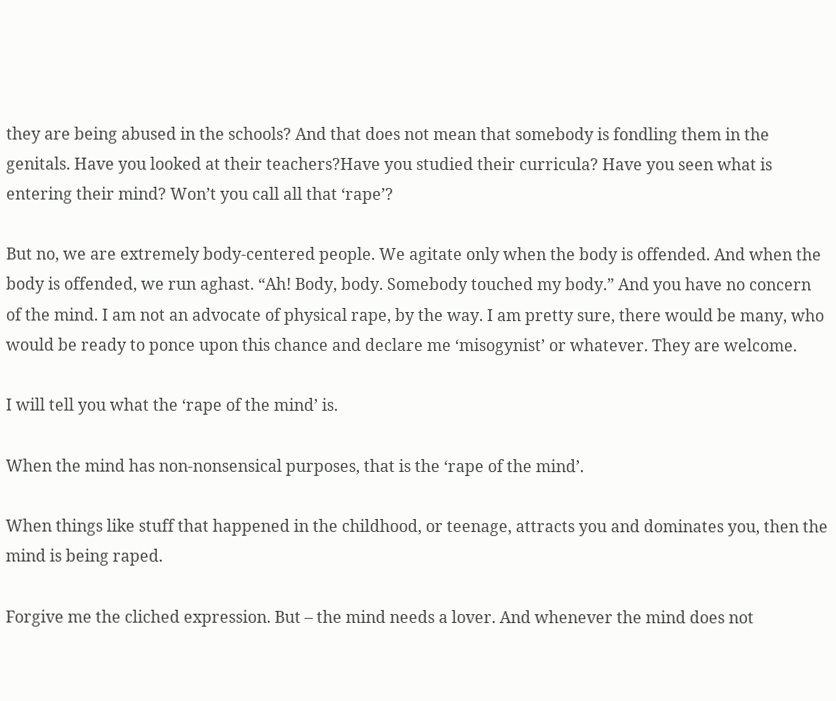they are being abused in the schools? And that does not mean that somebody is fondling them in the genitals. Have you looked at their teachers?Have you studied their curricula? Have you seen what is entering their mind? Won’t you call all that ‘rape’?

But no, we are extremely body-centered people. We agitate only when the body is offended. And when the body is offended, we run aghast. “Ah! Body, body. Somebody touched my body.” And you have no concern of the mind. I am not an advocate of physical rape, by the way. I am pretty sure, there would be many, who would be ready to ponce upon this chance and declare me ‘misogynist’ or whatever. They are welcome.

I will tell you what the ‘rape of the mind’ is.

When the mind has non-nonsensical purposes, that is the ‘rape of the mind’.

When things like stuff that happened in the childhood, or teenage, attracts you and dominates you, then the mind is being raped.

Forgive me the cliched expression. But – the mind needs a lover. And whenever the mind does not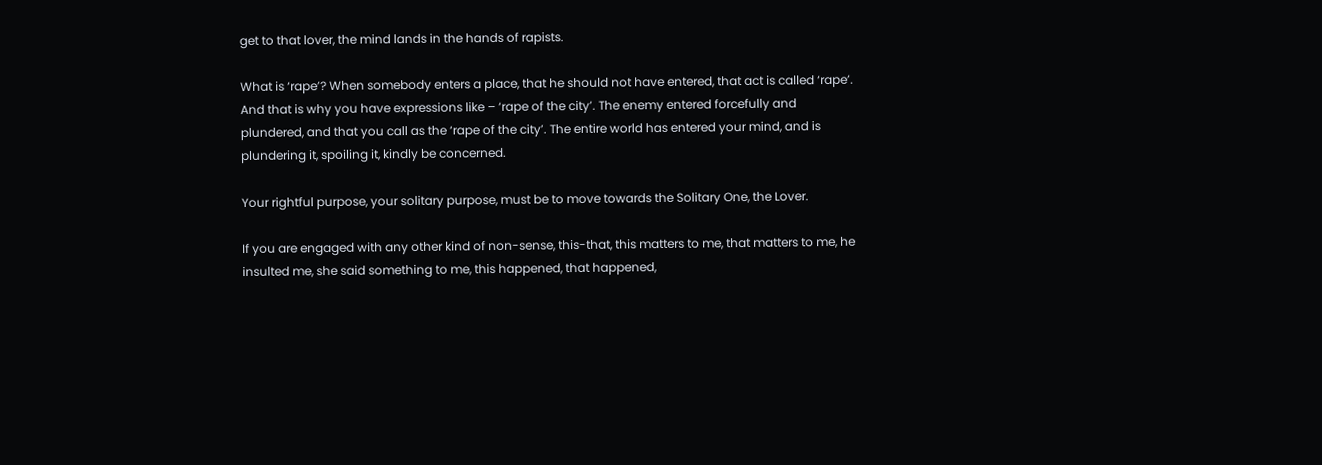get to that lover, the mind lands in the hands of rapists.

What is ‘rape’? When somebody enters a place, that he should not have entered, that act is called ‘rape’. And that is why you have expressions like – ‘rape of the city’. The enemy entered forcefully and plundered, and that you call as the ‘rape of the city’. The entire world has entered your mind, and is plundering it, spoiling it, kindly be concerned.

Your rightful purpose, your solitary purpose, must be to move towards the Solitary One, the Lover.

If you are engaged with any other kind of non-sense, this-that, this matters to me, that matters to me, he insulted me, she said something to me, this happened, that happened,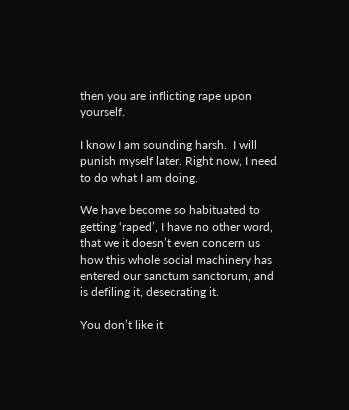then you are inflicting rape upon yourself.

I know I am sounding harsh.  I will punish myself later. Right now, I need to do what I am doing.

We have become so habituated to getting ‘raped’, I have no other word, that we it doesn’t even concern us how this whole social machinery has entered our sanctum sanctorum, and is defiling it, desecrating it.

You don’t like it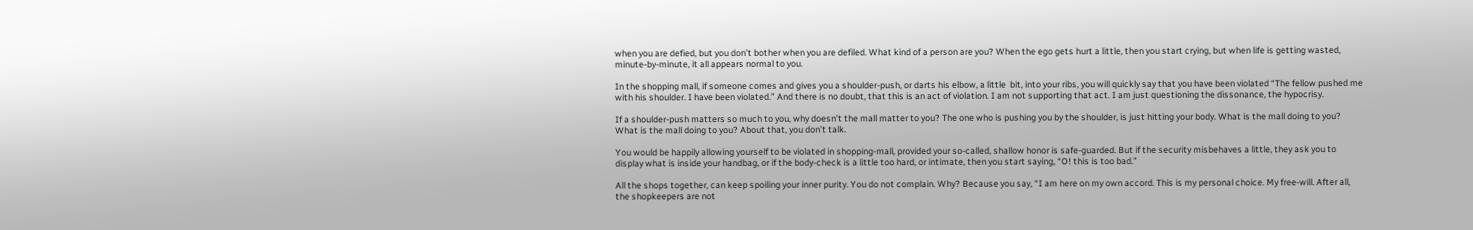when you are defied, but you don’t bother when you are defiled. What kind of a person are you? When the ego gets hurt a little, then you start crying, but when life is getting wasted, minute-by-minute, it all appears normal to you.

In the shopping mall, if someone comes and gives you a shoulder-push, or darts his elbow, a little  bit, into your ribs, you will quickly say that you have been violated “The fellow pushed me with his shoulder. I have been violated.” And there is no doubt, that this is an act of violation. I am not supporting that act. I am just questioning the dissonance, the hypocrisy.

If a shoulder-push matters so much to you, why doesn’t the mall matter to you? The one who is pushing you by the shoulder, is just hitting your body. What is the mall doing to you? What is the mall doing to you? About that, you don’t talk.

You would be happily allowing yourself to be violated in shopping-mall, provided your so-called, shallow honor is safe-guarded. But if the security misbehaves a little, they ask you to display what is inside your handbag, or if the body-check is a little too hard, or intimate, then you start saying, “O! this is too bad.”

All the shops together, can keep spoiling your inner purity. You do not complain. Why? Because you say, “I am here on my own accord. This is my personal choice. My free-will. After all, the shopkeepers are not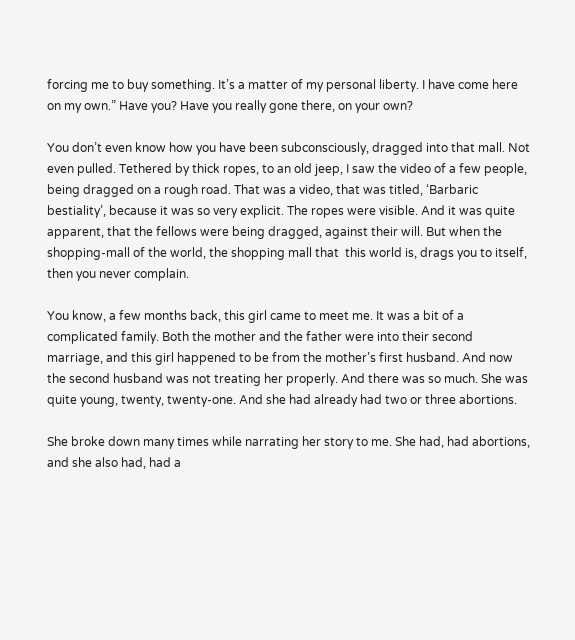forcing me to buy something. It’s a matter of my personal liberty. I have come here on my own.” Have you? Have you really gone there, on your own?

You don’t even know how you have been subconsciously, dragged into that mall. Not even pulled. Tethered by thick ropes, to an old jeep, I saw the video of a few people, being dragged on a rough road. That was a video, that was titled, ‘Barbaric bestiality’, because it was so very explicit. The ropes were visible. And it was quite apparent, that the fellows were being dragged, against their will. But when the shopping-mall of the world, the shopping mall that  this world is, drags you to itself, then you never complain.

You know, a few months back, this girl came to meet me. It was a bit of a complicated family. Both the mother and the father were into their second marriage, and this girl happened to be from the mother’s first husband. And now the second husband was not treating her properly. And there was so much. She was quite young, twenty, twenty-one. And she had already had two or three abortions.

She broke down many times while narrating her story to me. She had, had abortions, and she also had, had a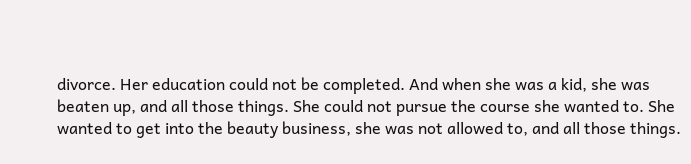divorce. Her education could not be completed. And when she was a kid, she was beaten up, and all those things. She could not pursue the course she wanted to. She wanted to get into the beauty business, she was not allowed to, and all those things.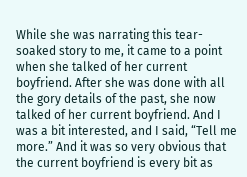While she was narrating this tear-soaked story to me, it came to a point when she talked of her current boyfriend. After she was done with all the gory details of the past, she now talked of her current boyfriend. And I was a bit interested, and I said, “Tell me more.” And it was so very obvious that the current boyfriend is every bit as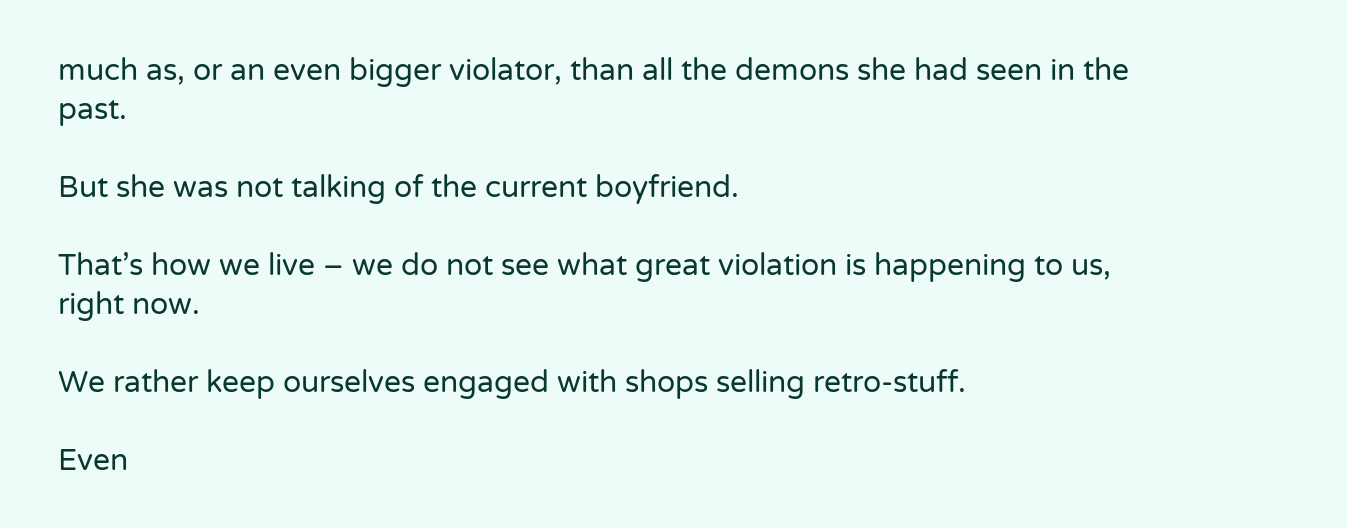much as, or an even bigger violator, than all the demons she had seen in the past.

But she was not talking of the current boyfriend.

That’s how we live – we do not see what great violation is happening to us, right now.

We rather keep ourselves engaged with shops selling retro-stuff.

Even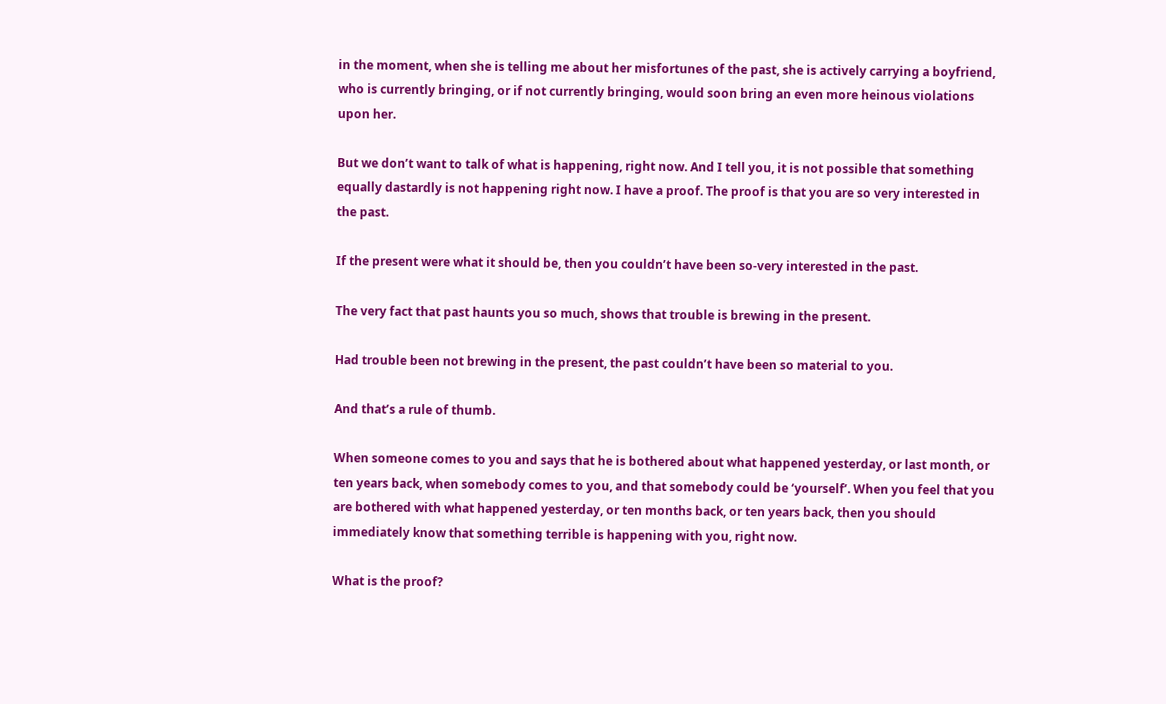in the moment, when she is telling me about her misfortunes of the past, she is actively carrying a boyfriend, who is currently bringing, or if not currently bringing, would soon bring an even more heinous violations upon her.

But we don’t want to talk of what is happening, right now. And I tell you, it is not possible that something equally dastardly is not happening right now. I have a proof. The proof is that you are so very interested in the past.

If the present were what it should be, then you couldn’t have been so-very interested in the past.

The very fact that past haunts you so much, shows that trouble is brewing in the present.

Had trouble been not brewing in the present, the past couldn’t have been so material to you.

And that’s a rule of thumb.

When someone comes to you and says that he is bothered about what happened yesterday, or last month, or ten years back, when somebody comes to you, and that somebody could be ‘yourself’. When you feel that you are bothered with what happened yesterday, or ten months back, or ten years back, then you should immediately know that something terrible is happening with you, right now.

What is the proof?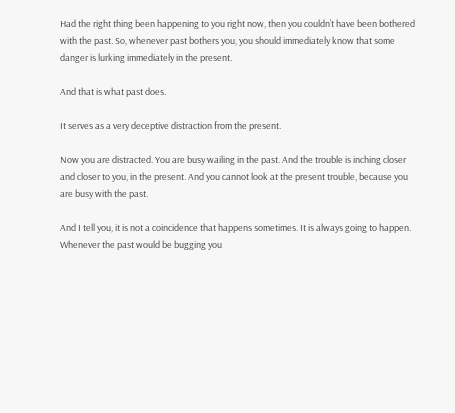Had the right thing been happening to you right now, then you couldn’t have been bothered with the past. So, whenever past bothers you, you should immediately know that some danger is lurking immediately in the present.

And that is what past does.

It serves as a very deceptive distraction from the present.

Now you are distracted. You are busy wailing in the past. And the trouble is inching closer and closer to you, in the present. And you cannot look at the present trouble, because you are busy with the past.

And I tell you, it is not a coincidence that happens sometimes. It is always going to happen. Whenever the past would be bugging you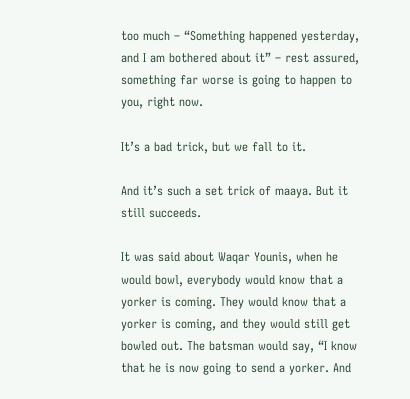too much – “Something happened yesterday, and I am bothered about it” – rest assured, something far worse is going to happen to you, right now.

It’s a bad trick, but we fall to it.

And it’s such a set trick of maaya. But it still succeeds.

It was said about Waqar Younis, when he would bowl, everybody would know that a yorker is coming. They would know that a yorker is coming, and they would still get bowled out. The batsman would say, “I know that he is now going to send a yorker. And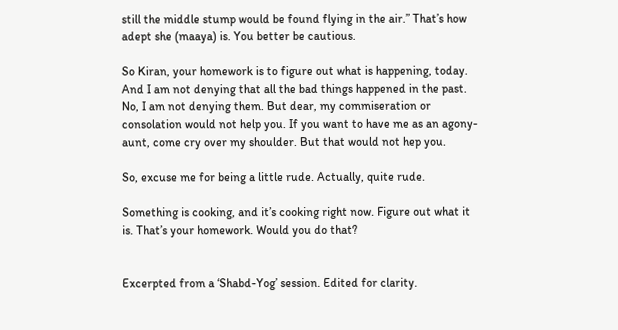still the middle stump would be found flying in the air.” That’s how adept she (maaya) is. You better be cautious.

So Kiran, your homework is to figure out what is happening, today. And I am not denying that all the bad things happened in the past. No, I am not denying them. But dear, my commiseration or consolation would not help you. If you want to have me as an agony-aunt, come cry over my shoulder. But that would not hep you.

So, excuse me for being a little rude. Actually, quite rude.

Something is cooking, and it’s cooking right now. Figure out what it is. That’s your homework. Would you do that?


Excerpted from a ‘Shabd-Yog’ session. Edited for clarity.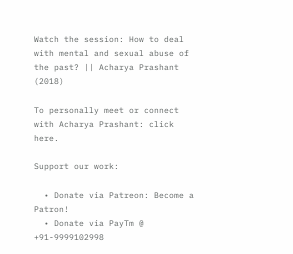Watch the session: How to deal with mental and sexual abuse of the past? || Acharya Prashant (2018)

To personally meet or connect with Acharya Prashant: click here.

Support our work:

  • Donate via Patreon: Become a Patron!
  • Donate via PayTm @ +91-9999102998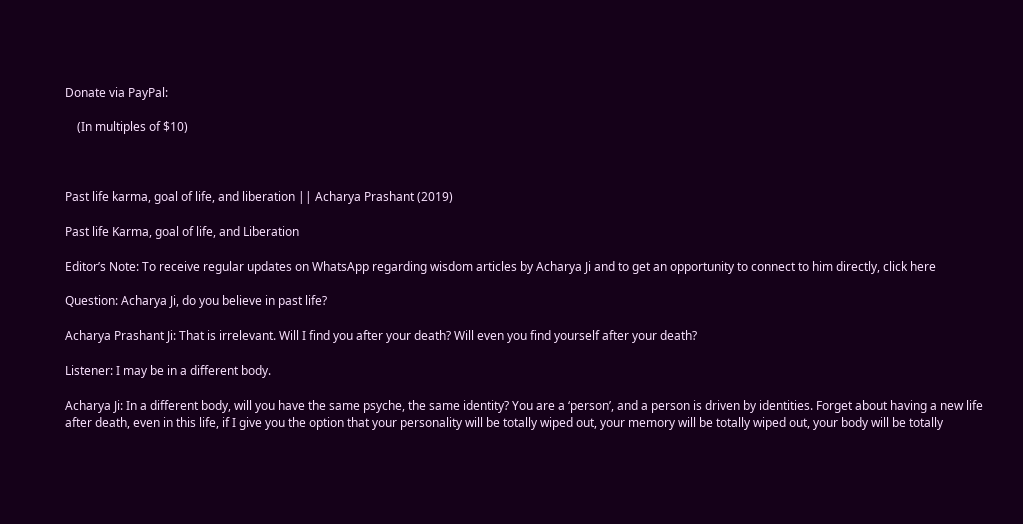Donate via PayPal:

    (In multiples of $10)



Past life karma, goal of life, and liberation || Acharya Prashant (2019)

Past life Karma, goal of life, and Liberation

Editor’s Note: To receive regular updates on WhatsApp regarding wisdom articles by Acharya Ji and to get an opportunity to connect to him directly, click here

Question: Acharya Ji, do you believe in past life?

Acharya Prashant Ji: That is irrelevant. Will I find you after your death? Will even you find yourself after your death?

Listener: I may be in a different body.

Acharya Ji: In a different body, will you have the same psyche, the same identity? You are a ‘person’, and a person is driven by identities. Forget about having a new life after death, even in this life, if I give you the option that your personality will be totally wiped out, your memory will be totally wiped out, your body will be totally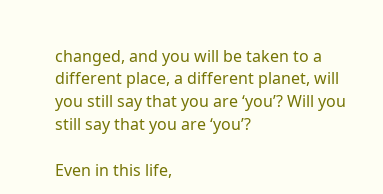changed, and you will be taken to a different place, a different planet, will you still say that you are ‘you’? Will you still say that you are ‘you’?

Even in this life,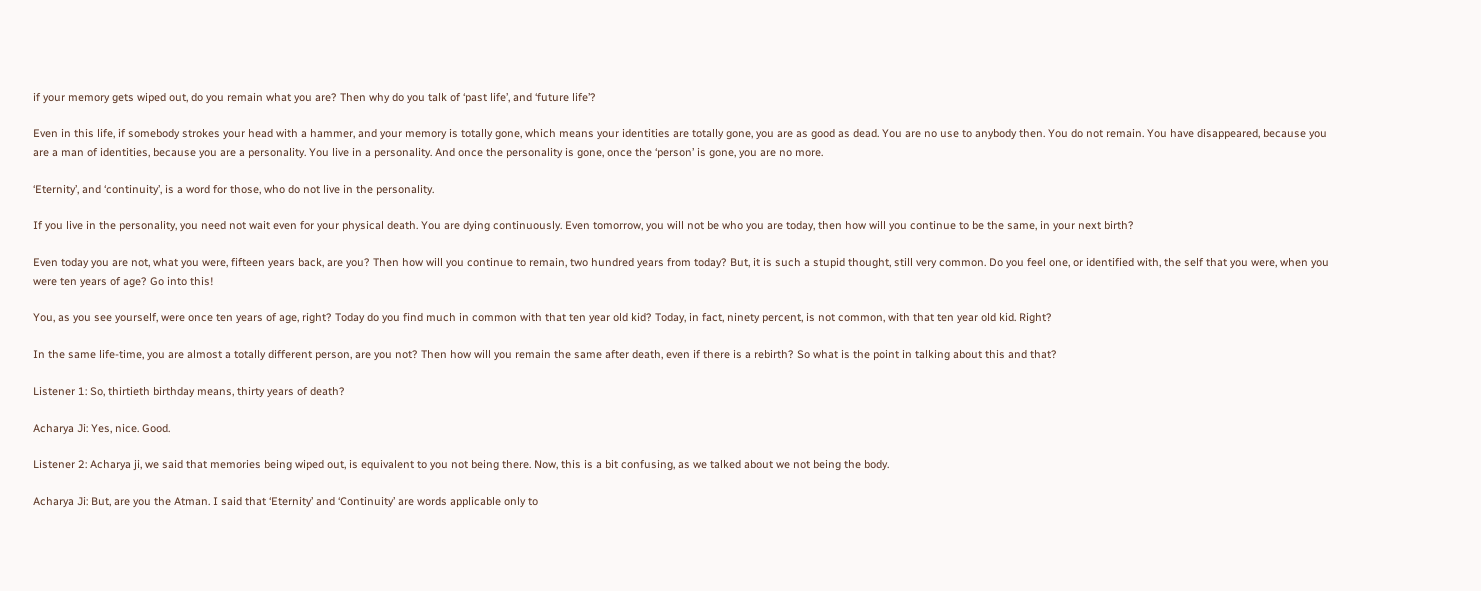if your memory gets wiped out, do you remain what you are? Then why do you talk of ‘past life’, and ‘future life’?

Even in this life, if somebody strokes your head with a hammer, and your memory is totally gone, which means your identities are totally gone, you are as good as dead. You are no use to anybody then. You do not remain. You have disappeared, because you are a man of identities, because you are a personality. You live in a personality. And once the personality is gone, once the ‘person’ is gone, you are no more.

‘Eternity’, and ‘continuity’, is a word for those, who do not live in the personality.

If you live in the personality, you need not wait even for your physical death. You are dying continuously. Even tomorrow, you will not be who you are today, then how will you continue to be the same, in your next birth?

Even today you are not, what you were, fifteen years back, are you? Then how will you continue to remain, two hundred years from today? But, it is such a stupid thought, still very common. Do you feel one, or identified with, the self that you were, when you were ten years of age? Go into this!

You, as you see yourself, were once ten years of age, right? Today do you find much in common with that ten year old kid? Today, in fact, ninety percent, is not common, with that ten year old kid. Right?

In the same life-time, you are almost a totally different person, are you not? Then how will you remain the same after death, even if there is a rebirth? So what is the point in talking about this and that?

Listener 1: So, thirtieth birthday means, thirty years of death?

Acharya Ji: Yes, nice. Good.

Listener 2: Acharya ji, we said that memories being wiped out, is equivalent to you not being there. Now, this is a bit confusing, as we talked about we not being the body.

Acharya Ji: But, are you the Atman. I said that ‘Eternity’ and ‘Continuity’ are words applicable only to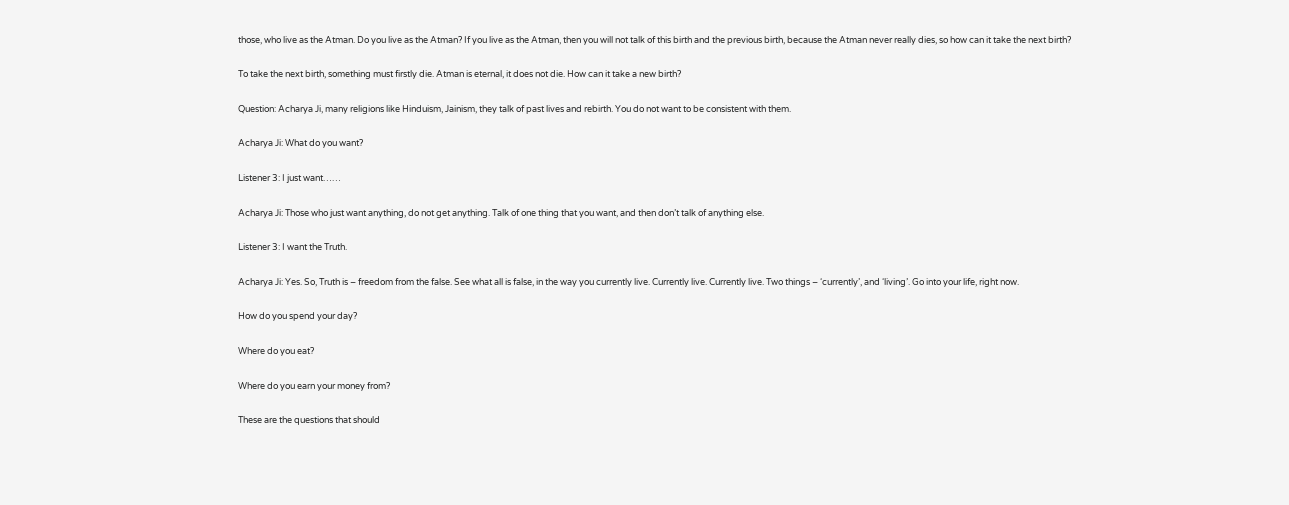those, who live as the Atman. Do you live as the Atman? If you live as the Atman, then you will not talk of this birth and the previous birth, because the Atman never really dies, so how can it take the next birth?

To take the next birth, something must firstly die. Atman is eternal, it does not die. How can it take a new birth?

Question: Acharya Ji, many religions like Hinduism, Jainism, they talk of past lives and rebirth. You do not want to be consistent with them.

Acharya Ji: What do you want?

Listener 3: I just want……

Acharya Ji: Those who just want anything, do not get anything. Talk of one thing that you want, and then don’t talk of anything else.

Listener 3: I want the Truth.

Acharya Ji: Yes. So, Truth is – freedom from the false. See what all is false, in the way you currently live. Currently live. Currently live. Two things – ‘currently’, and ‘living’. Go into your life, right now.

How do you spend your day?

Where do you eat?

Where do you earn your money from?

These are the questions that should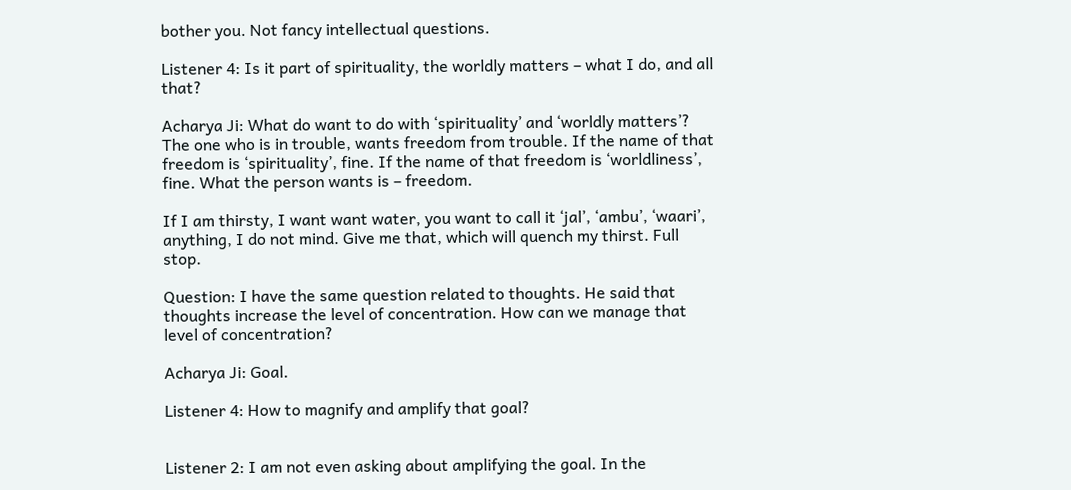bother you. Not fancy intellectual questions.

Listener 4: Is it part of spirituality, the worldly matters – what I do, and all that?

Acharya Ji: What do want to do with ‘spirituality’ and ‘worldly matters’? The one who is in trouble, wants freedom from trouble. If the name of that freedom is ‘spirituality’, fine. If the name of that freedom is ‘worldliness’, fine. What the person wants is – freedom.

If I am thirsty, I want want water, you want to call it ‘jal’, ‘ambu’, ‘waari’, anything, I do not mind. Give me that, which will quench my thirst. Full stop.

Question: I have the same question related to thoughts. He said that thoughts increase the level of concentration. How can we manage that level of concentration?

Acharya Ji: Goal.

Listener 4: How to magnify and amplify that goal?


Listener 2: I am not even asking about amplifying the goal. In the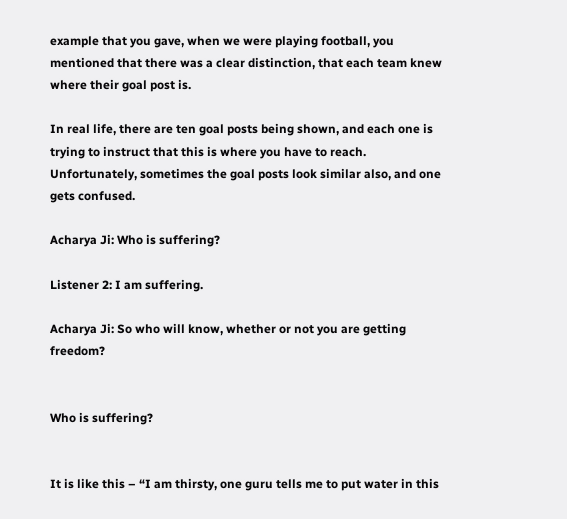example that you gave, when we were playing football, you mentioned that there was a clear distinction, that each team knew where their goal post is.

In real life, there are ten goal posts being shown, and each one is trying to instruct that this is where you have to reach. Unfortunately, sometimes the goal posts look similar also, and one gets confused.

Acharya Ji: Who is suffering?

Listener 2: I am suffering.

Acharya Ji: So who will know, whether or not you are getting freedom?


Who is suffering?


It is like this – “I am thirsty, one guru tells me to put water in this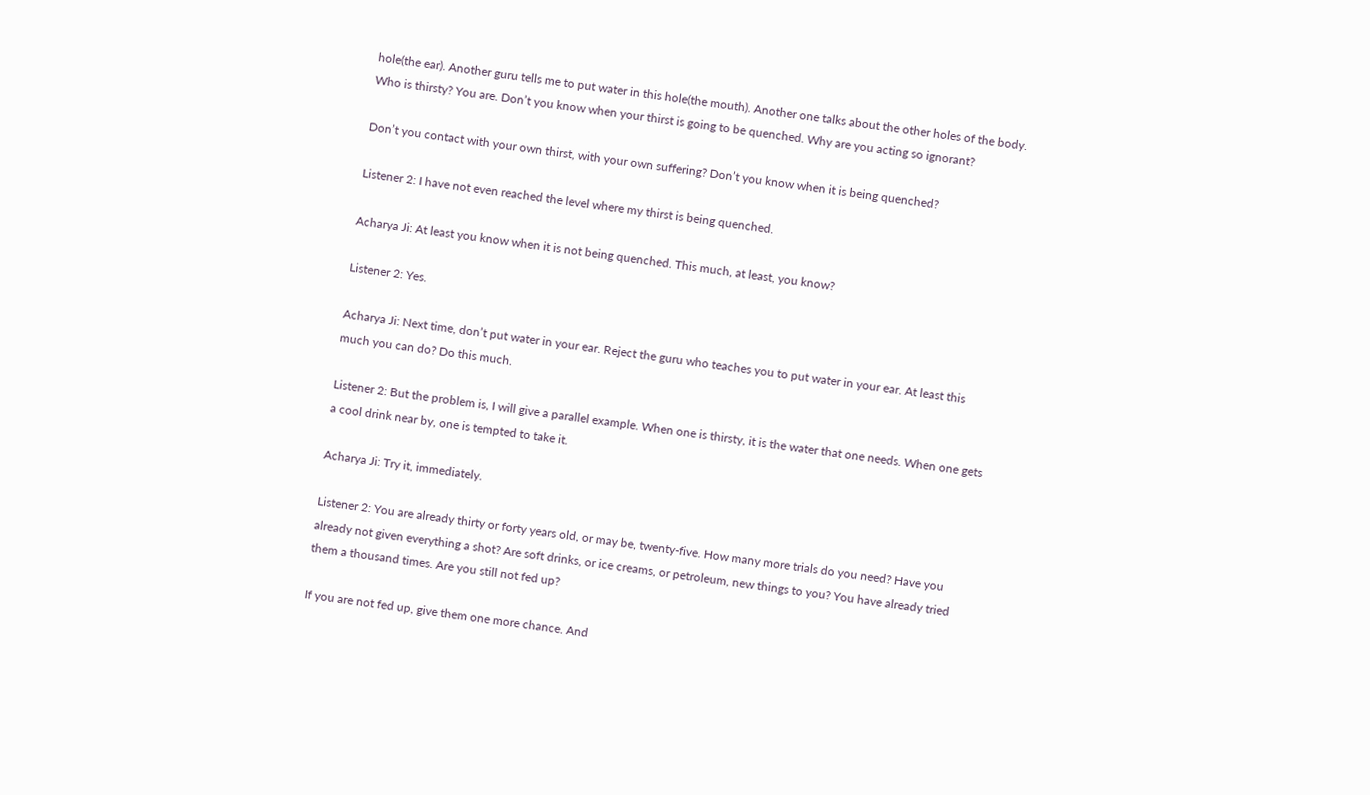hole(the ear). Another guru tells me to put water in this hole(the mouth). Another one talks about the other holes of the body. Who is thirsty? You are. Don’t you know when your thirst is going to be quenched. Why are you acting so ignorant?

Don’t you contact with your own thirst, with your own suffering? Don’t you know when it is being quenched?

Listener 2: I have not even reached the level where my thirst is being quenched.

Acharya Ji: At least you know when it is not being quenched. This much, at least, you know?

Listener 2: Yes.

Acharya Ji: Next time, don’t put water in your ear. Reject the guru who teaches you to put water in your ear. At least this much you can do? Do this much.

Listener 2: But the problem is, I will give a parallel example. When one is thirsty, it is the water that one needs. When one gets a cool drink near by, one is tempted to take it.

Acharya Ji: Try it, immediately.

Listener 2: You are already thirty or forty years old, or may be, twenty-five. How many more trials do you need? Have you already not given everything a shot? Are soft drinks, or ice creams, or petroleum, new things to you? You have already tried them a thousand times. Are you still not fed up?

If you are not fed up, give them one more chance. And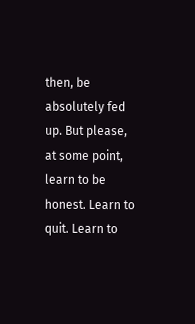then, be absolutely fed up. But please, at some point, learn to be honest. Learn to quit. Learn to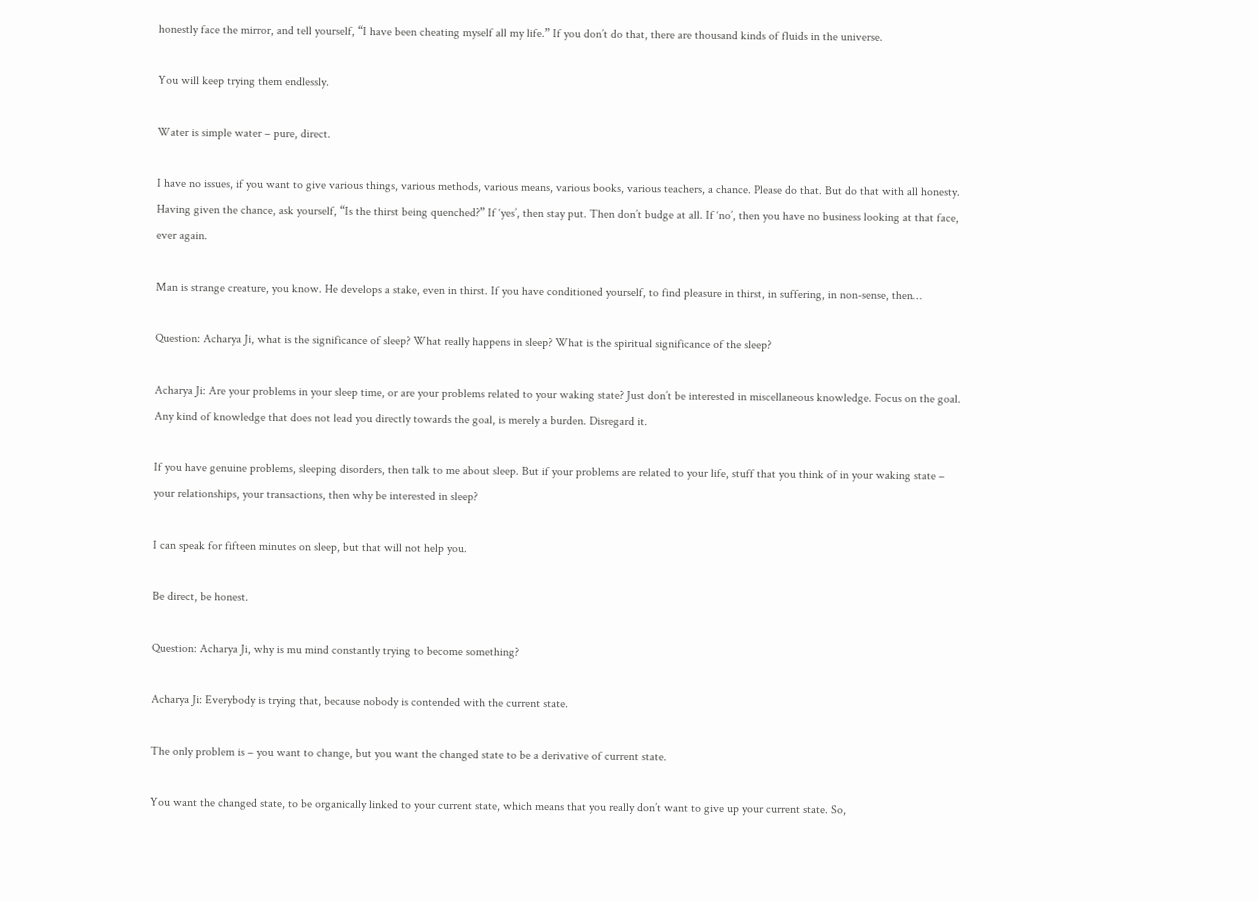honestly face the mirror, and tell yourself, “I have been cheating myself all my life.” If you don’t do that, there are thousand kinds of fluids in the universe.

You will keep trying them endlessly.

Water is simple water – pure, direct.

I have no issues, if you want to give various things, various methods, various means, various books, various teachers, a chance. Please do that. But do that with all honesty. Having given the chance, ask yourself, “Is the thirst being quenched?” If ‘yes’, then stay put. Then don’t budge at all. If ‘no’, then you have no business looking at that face, ever again.

Man is strange creature, you know. He develops a stake, even in thirst. If you have conditioned yourself, to find pleasure in thirst, in suffering, in non-sense, then…

Question: Acharya Ji, what is the significance of sleep? What really happens in sleep? What is the spiritual significance of the sleep?

Acharya Ji: Are your problems in your sleep time, or are your problems related to your waking state? Just don’t be interested in miscellaneous knowledge. Focus on the goal. Any kind of knowledge that does not lead you directly towards the goal, is merely a burden. Disregard it.

If you have genuine problems, sleeping disorders, then talk to me about sleep. But if your problems are related to your life, stuff that you think of in your waking state – your relationships, your transactions, then why be interested in sleep?

I can speak for fifteen minutes on sleep, but that will not help you.

Be direct, be honest.

Question: Acharya Ji, why is mu mind constantly trying to become something?

Acharya Ji: Everybody is trying that, because nobody is contended with the current state.

The only problem is – you want to change, but you want the changed state to be a derivative of current state.

You want the changed state, to be organically linked to your current state, which means that you really don’t want to give up your current state. So,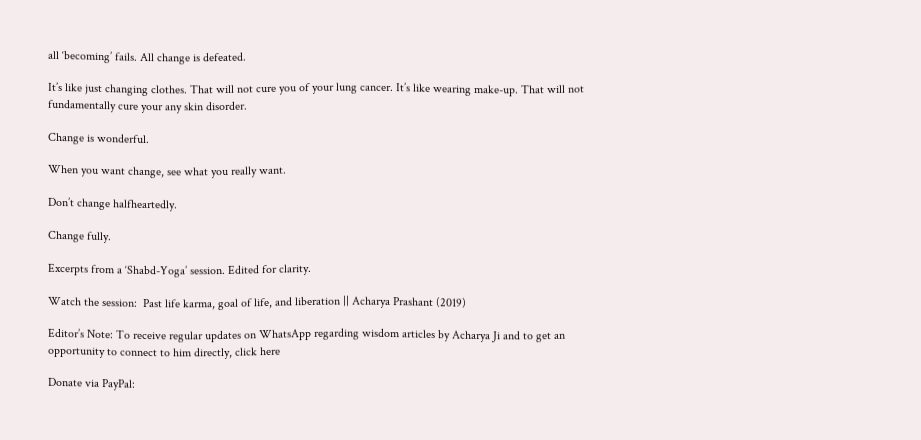all ‘becoming’ fails. All change is defeated.

It’s like just changing clothes. That will not cure you of your lung cancer. It’s like wearing make-up. That will not fundamentally cure your any skin disorder.

Change is wonderful.

When you want change, see what you really want.

Don’t change halfheartedly.

Change fully.

Excerpts from a ‘Shabd-Yoga’ session. Edited for clarity.

Watch the session:  Past life karma, goal of life, and liberation || Acharya Prashant (2019)

Editor’s Note: To receive regular updates on WhatsApp regarding wisdom articles by Acharya Ji and to get an opportunity to connect to him directly, click here

Donate via PayPal: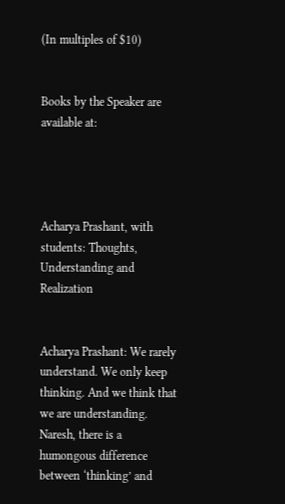(In multiples of $10)


Books by the Speaker are available at:




Acharya Prashant, with students: Thoughts, Understanding and Realization


Acharya Prashant: We rarely understand. We only keep thinking. And we think that we are understanding.
Naresh, there is a humongous difference between ‘thinking’ and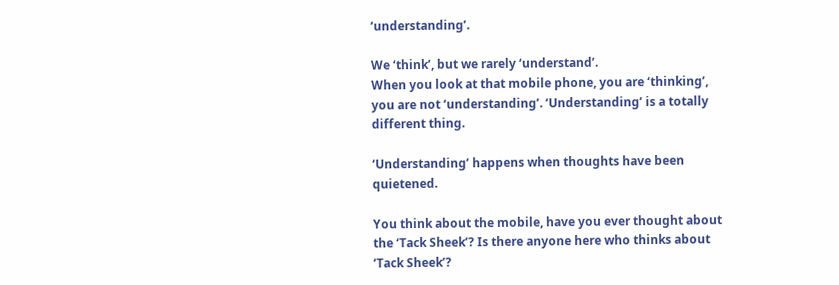‘understanding’.

We ‘think’, but we rarely ‘understand’.
When you look at that mobile phone, you are ‘thinking’, you are not ‘understanding’. ‘Understanding’ is a totally different thing.

‘Understanding’ happens when thoughts have been quietened.

You think about the mobile, have you ever thought about the ‘Tack Sheek’? Is there anyone here who thinks about ‘Tack Sheek’?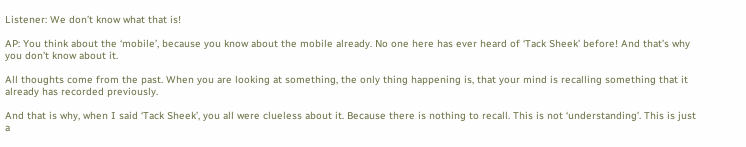Listener: We don’t know what that is!

AP: You think about the ‘mobile’, because you know about the mobile already. No one here has ever heard of ‘Tack Sheek’ before! And that’s why you don’t know about it.

All thoughts come from the past. When you are looking at something, the only thing happening is, that your mind is recalling something that it already has recorded previously.

And that is why, when I said ‘Tack Sheek’, you all were clueless about it. Because there is nothing to recall. This is not ‘understanding’. This is just a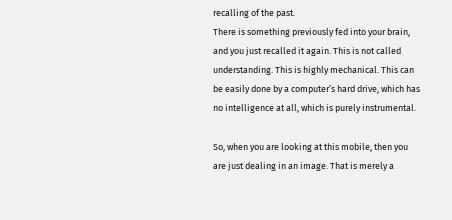recalling of the past.
There is something previously fed into your brain, and you just recalled it again. This is not called understanding. This is highly mechanical. This can be easily done by a computer’s hard drive, which has no intelligence at all, which is purely instrumental.

So, when you are looking at this mobile, then you are just dealing in an image. That is merely a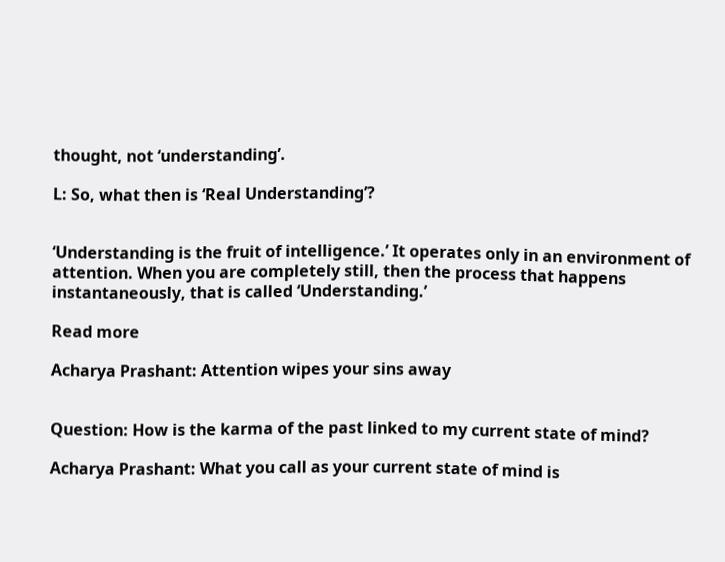thought, not ‘understanding’.

L: So, what then is ‘Real Understanding’?


‘Understanding is the fruit of intelligence.’ It operates only in an environment of attention. When you are completely still, then the process that happens instantaneously, that is called ‘Understanding.’

Read more

Acharya Prashant: Attention wipes your sins away


Question: How is the karma of the past linked to my current state of mind?

Acharya Prashant: What you call as your current state of mind is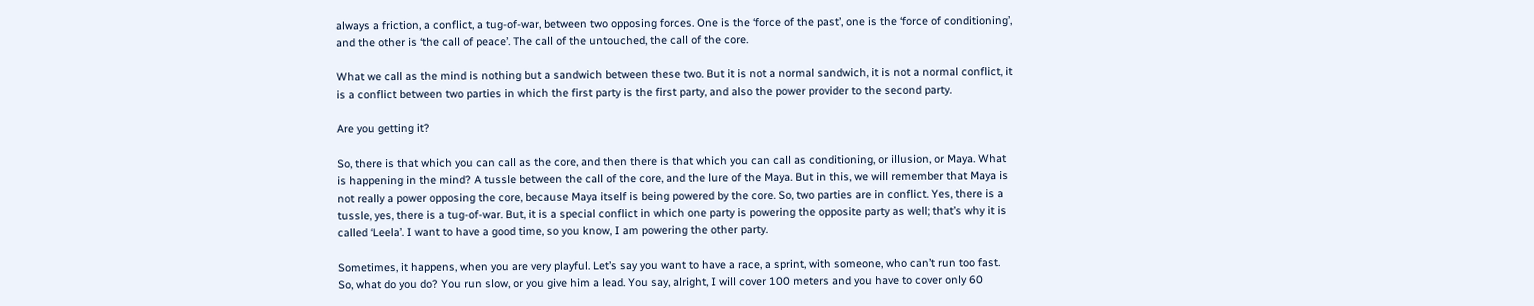always a friction, a conflict, a tug-of-war, between two opposing forces. One is the ‘force of the past’, one is the ‘force of conditioning’, and the other is ‘the call of peace’. The call of the untouched, the call of the core.

What we call as the mind is nothing but a sandwich between these two. But it is not a normal sandwich, it is not a normal conflict, it is a conflict between two parties in which the first party is the first party, and also the power provider to the second party.

Are you getting it?

So, there is that which you can call as the core, and then there is that which you can call as conditioning, or illusion, or Maya. What is happening in the mind? A tussle between the call of the core, and the lure of the Maya. But in this, we will remember that Maya is not really a power opposing the core, because Maya itself is being powered by the core. So, two parties are in conflict. Yes, there is a tussle, yes, there is a tug-of-war. But, it is a special conflict in which one party is powering the opposite party as well; that’s why it is called ‘Leela’. I want to have a good time, so you know, I am powering the other party.

Sometimes, it happens, when you are very playful. Let’s say you want to have a race, a sprint, with someone, who can’t run too fast. So, what do you do? You run slow, or you give him a lead. You say, alright, I will cover 100 meters and you have to cover only 60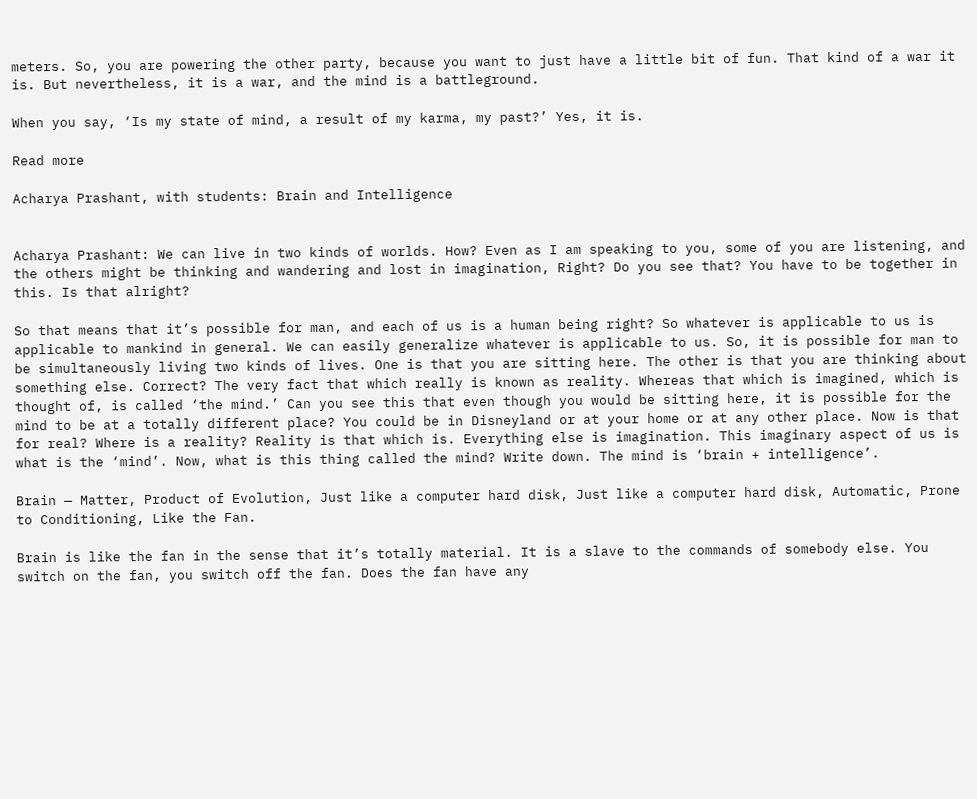meters. So, you are powering the other party, because you want to just have a little bit of fun. That kind of a war it is. But nevertheless, it is a war, and the mind is a battleground.

When you say, ‘Is my state of mind, a result of my karma, my past?’ Yes, it is.

Read more

Acharya Prashant, with students: Brain and Intelligence


Acharya Prashant: We can live in two kinds of worlds. How? Even as I am speaking to you, some of you are listening, and the others might be thinking and wandering and lost in imagination, Right? Do you see that? You have to be together in this. Is that alright?

So that means that it’s possible for man, and each of us is a human being right? So whatever is applicable to us is applicable to mankind in general. We can easily generalize whatever is applicable to us. So, it is possible for man to be simultaneously living two kinds of lives. One is that you are sitting here. The other is that you are thinking about something else. Correct? The very fact that which really is known as reality. Whereas that which is imagined, which is thought of, is called ‘the mind.’ Can you see this that even though you would be sitting here, it is possible for the mind to be at a totally different place? You could be in Disneyland or at your home or at any other place. Now is that for real? Where is a reality? Reality is that which is. Everything else is imagination. This imaginary aspect of us is what is the ‘mind’. Now, what is this thing called the mind? Write down. The mind is ‘brain + intelligence’.

Brain — Matter, Product of Evolution, Just like a computer hard disk, Just like a computer hard disk, Automatic, Prone to Conditioning, Like the Fan.

Brain is like the fan in the sense that it’s totally material. It is a slave to the commands of somebody else. You switch on the fan, you switch off the fan. Does the fan have any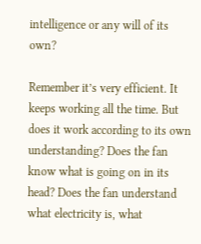intelligence or any will of its own?

Remember it’s very efficient. It keeps working all the time. But does it work according to its own understanding? Does the fan know what is going on in its head? Does the fan understand what electricity is, what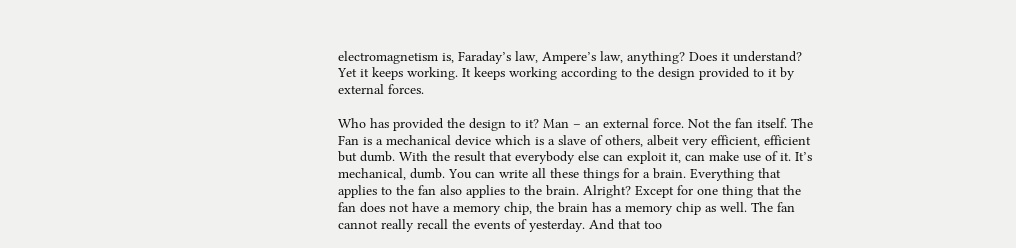electromagnetism is, Faraday’s law, Ampere’s law, anything? Does it understand? Yet it keeps working. It keeps working according to the design provided to it by external forces.

Who has provided the design to it? Man – an external force. Not the fan itself. The Fan is a mechanical device which is a slave of others, albeit very efficient, efficient but dumb. With the result that everybody else can exploit it, can make use of it. It’s mechanical, dumb. You can write all these things for a brain. Everything that applies to the fan also applies to the brain. Alright? Except for one thing that the fan does not have a memory chip, the brain has a memory chip as well. The fan cannot really recall the events of yesterday. And that too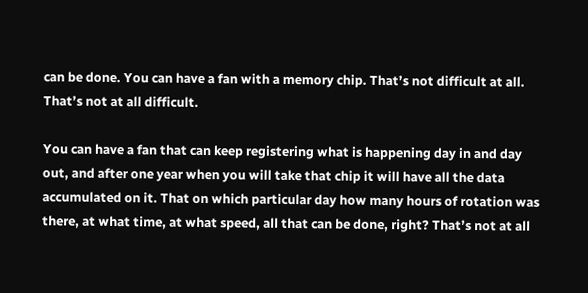can be done. You can have a fan with a memory chip. That’s not difficult at all. That’s not at all difficult.

You can have a fan that can keep registering what is happening day in and day out, and after one year when you will take that chip it will have all the data accumulated on it. That on which particular day how many hours of rotation was there, at what time, at what speed, all that can be done, right? That’s not at all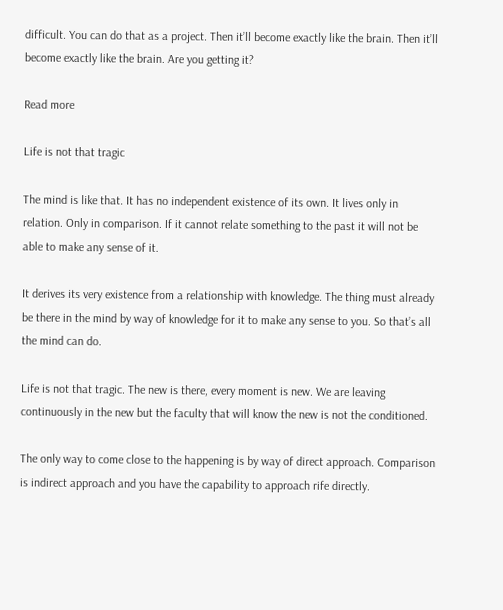difficult. You can do that as a project. Then it’ll become exactly like the brain. Then it’ll become exactly like the brain. Are you getting it?

Read more

Life is not that tragic

The mind is like that. It has no independent existence of its own. It lives only in relation. Only in comparison. If it cannot relate something to the past it will not be able to make any sense of it.

It derives its very existence from a relationship with knowledge. The thing must already be there in the mind by way of knowledge for it to make any sense to you. So that’s all the mind can do.

Life is not that tragic. The new is there, every moment is new. We are leaving continuously in the new but the faculty that will know the new is not the conditioned.

The only way to come close to the happening is by way of direct approach. Comparison is indirect approach and you have the capability to approach rife directly.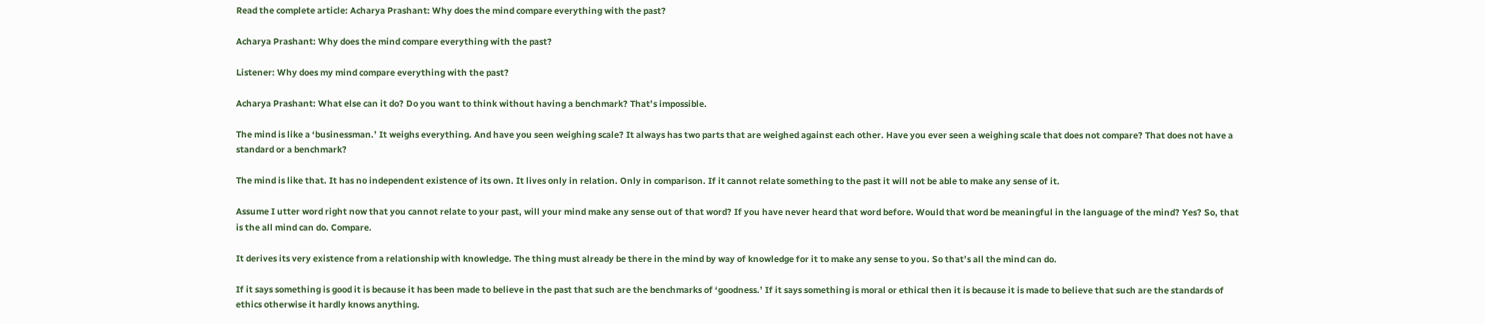Read the complete article: Acharya Prashant: Why does the mind compare everything with the past?

Acharya Prashant: Why does the mind compare everything with the past?

Listener: Why does my mind compare everything with the past?

Acharya Prashant: What else can it do? Do you want to think without having a benchmark? That’s impossible.

The mind is like a ‘businessman.’ It weighs everything. And have you seen weighing scale? It always has two parts that are weighed against each other. Have you ever seen a weighing scale that does not compare? That does not have a standard or a benchmark?

The mind is like that. It has no independent existence of its own. It lives only in relation. Only in comparison. If it cannot relate something to the past it will not be able to make any sense of it.

Assume I utter word right now that you cannot relate to your past, will your mind make any sense out of that word? If you have never heard that word before. Would that word be meaningful in the language of the mind? Yes? So, that is the all mind can do. Compare.

It derives its very existence from a relationship with knowledge. The thing must already be there in the mind by way of knowledge for it to make any sense to you. So that’s all the mind can do.

If it says something is good it is because it has been made to believe in the past that such are the benchmarks of ‘goodness.’ If it says something is moral or ethical then it is because it is made to believe that such are the standards of ethics otherwise it hardly knows anything.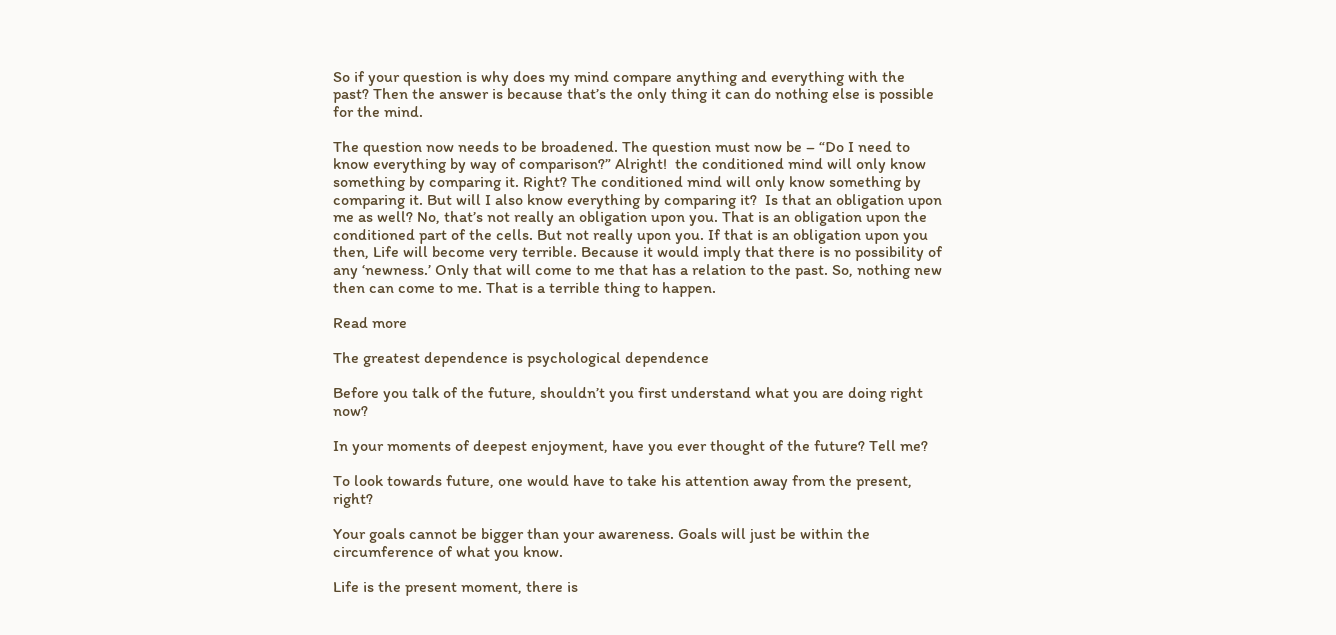So if your question is why does my mind compare anything and everything with the past? Then the answer is because that’s the only thing it can do nothing else is possible for the mind.

The question now needs to be broadened. The question must now be – “Do I need to know everything by way of comparison?” Alright!  the conditioned mind will only know something by comparing it. Right? The conditioned mind will only know something by comparing it. But will I also know everything by comparing it?  Is that an obligation upon me as well? No, that’s not really an obligation upon you. That is an obligation upon the conditioned part of the cells. But not really upon you. If that is an obligation upon you then, Life will become very terrible. Because it would imply that there is no possibility of any ‘newness.’ Only that will come to me that has a relation to the past. So, nothing new then can come to me. That is a terrible thing to happen.

Read more

The greatest dependence is psychological dependence

Before you talk of the future, shouldn’t you first understand what you are doing right now?

In your moments of deepest enjoyment, have you ever thought of the future? Tell me?

To look towards future, one would have to take his attention away from the present, right?

Your goals cannot be bigger than your awareness. Goals will just be within the circumference of what you know.

Life is the present moment, there is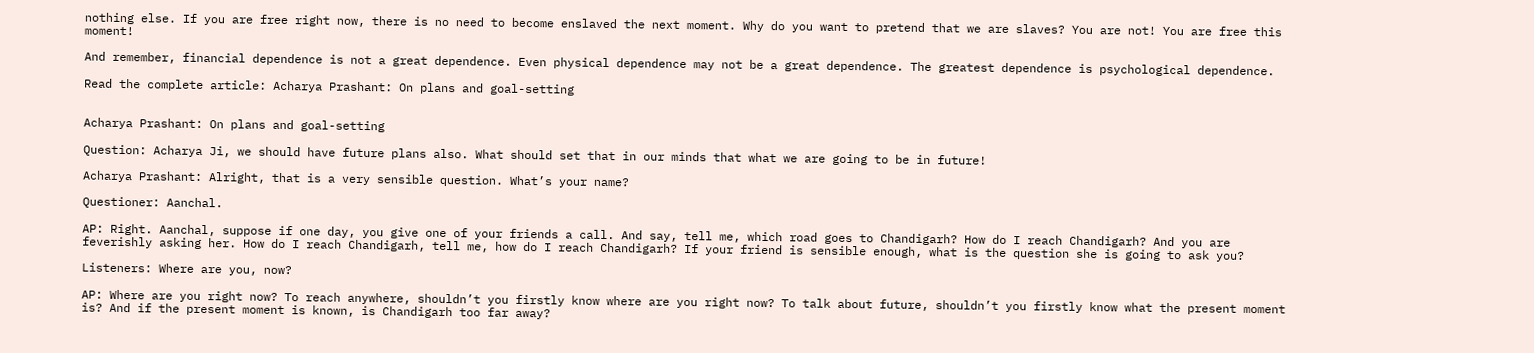nothing else. If you are free right now, there is no need to become enslaved the next moment. Why do you want to pretend that we are slaves? You are not! You are free this moment!

And remember, financial dependence is not a great dependence. Even physical dependence may not be a great dependence. The greatest dependence is psychological dependence.

Read the complete article: Acharya Prashant: On plans and goal-setting


Acharya Prashant: On plans and goal-setting

Question: Acharya Ji, we should have future plans also. What should set that in our minds that what we are going to be in future!

Acharya Prashant: Alright, that is a very sensible question. What’s your name?

Questioner: Aanchal.

AP: Right. Aanchal, suppose if one day, you give one of your friends a call. And say, tell me, which road goes to Chandigarh? How do I reach Chandigarh? And you are feverishly asking her. How do I reach Chandigarh, tell me, how do I reach Chandigarh? If your friend is sensible enough, what is the question she is going to ask you?

Listeners: Where are you, now?

AP: Where are you right now? To reach anywhere, shouldn’t you firstly know where are you right now? To talk about future, shouldn’t you firstly know what the present moment is? And if the present moment is known, is Chandigarh too far away?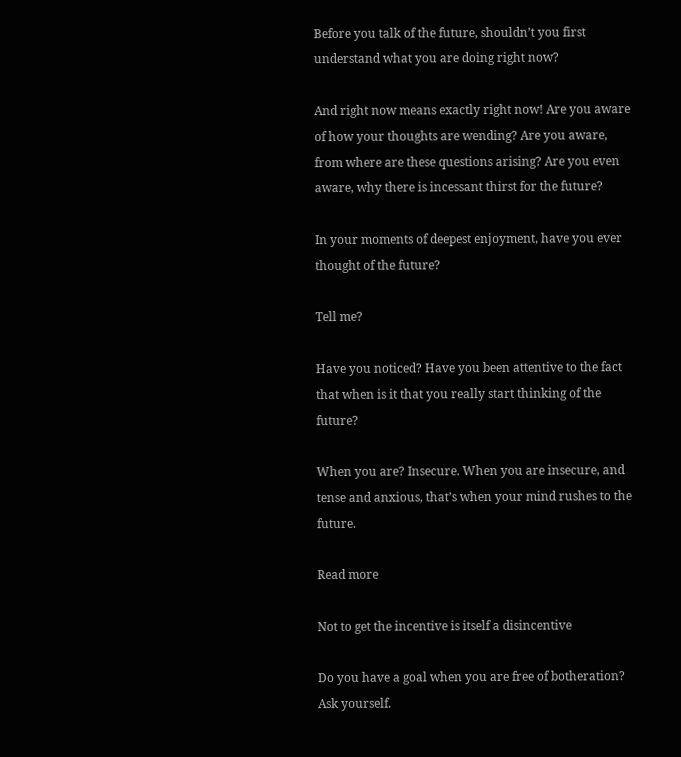Before you talk of the future, shouldn’t you first understand what you are doing right now?

And right now means exactly right now! Are you aware of how your thoughts are wending? Are you aware, from where are these questions arising? Are you even aware, why there is incessant thirst for the future?

In your moments of deepest enjoyment, have you ever thought of the future?

Tell me?

Have you noticed? Have you been attentive to the fact that when is it that you really start thinking of the future?

When you are? Insecure. When you are insecure, and tense and anxious, that’s when your mind rushes to the future.

Read more

Not to get the incentive is itself a disincentive

Do you have a goal when you are free of botheration? Ask yourself.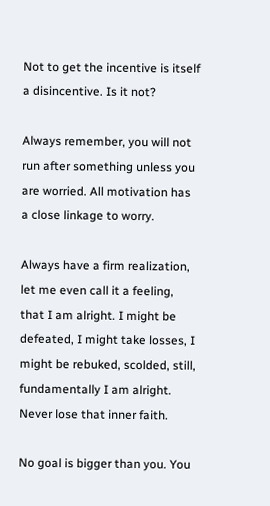Not to get the incentive is itself a disincentive. Is it not?

Always remember, you will not run after something unless you are worried. All motivation has a close linkage to worry.

Always have a firm realization, let me even call it a feeling, that I am alright. I might be defeated, I might take losses, I might be rebuked, scolded, still, fundamentally I am alright. Never lose that inner faith.

No goal is bigger than you. You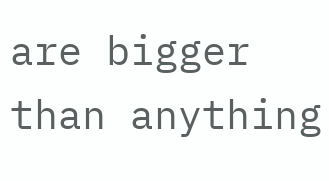are bigger than anything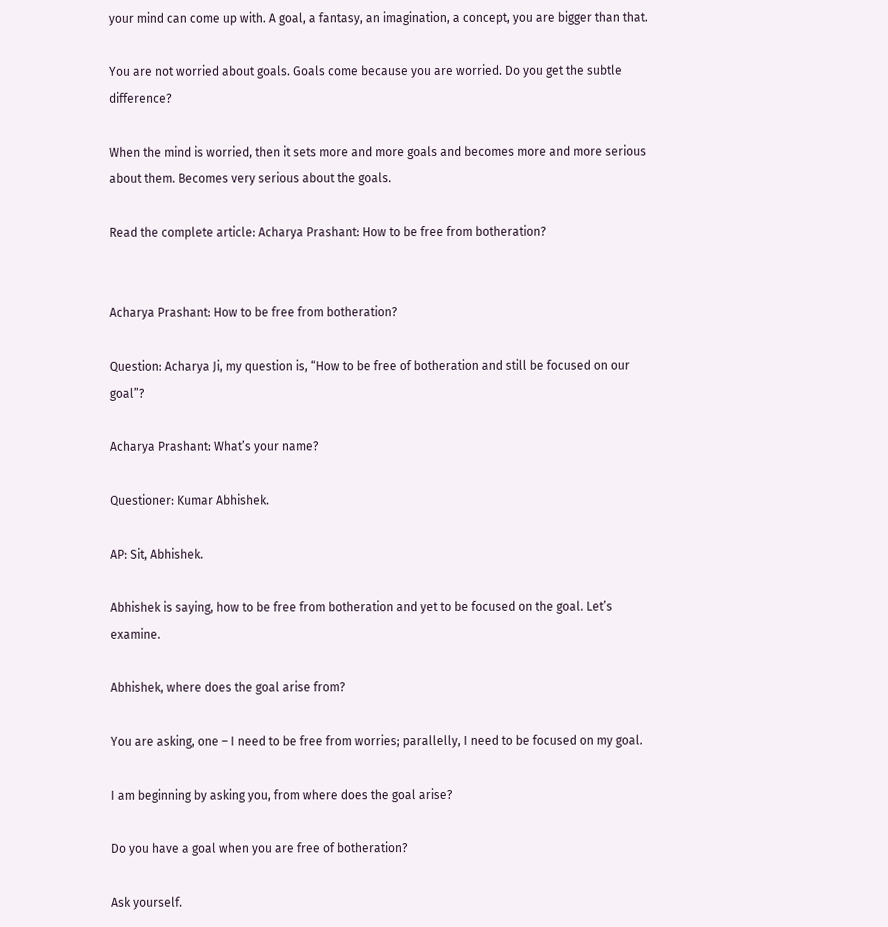your mind can come up with. A goal, a fantasy, an imagination, a concept, you are bigger than that.

You are not worried about goals. Goals come because you are worried. Do you get the subtle difference?

When the mind is worried, then it sets more and more goals and becomes more and more serious about them. Becomes very serious about the goals.

Read the complete article: Acharya Prashant: How to be free from botheration?


Acharya Prashant: How to be free from botheration?

Question: Acharya Ji, my question is, “How to be free of botheration and still be focused on our goal”?

Acharya Prashant: What’s your name?

Questioner: Kumar Abhishek.

AP: Sit, Abhishek.

Abhishek is saying, how to be free from botheration and yet to be focused on the goal. Let’s examine.

Abhishek, where does the goal arise from?

You are asking, one – I need to be free from worries; parallelly, I need to be focused on my goal.

I am beginning by asking you, from where does the goal arise?

Do you have a goal when you are free of botheration?

Ask yourself.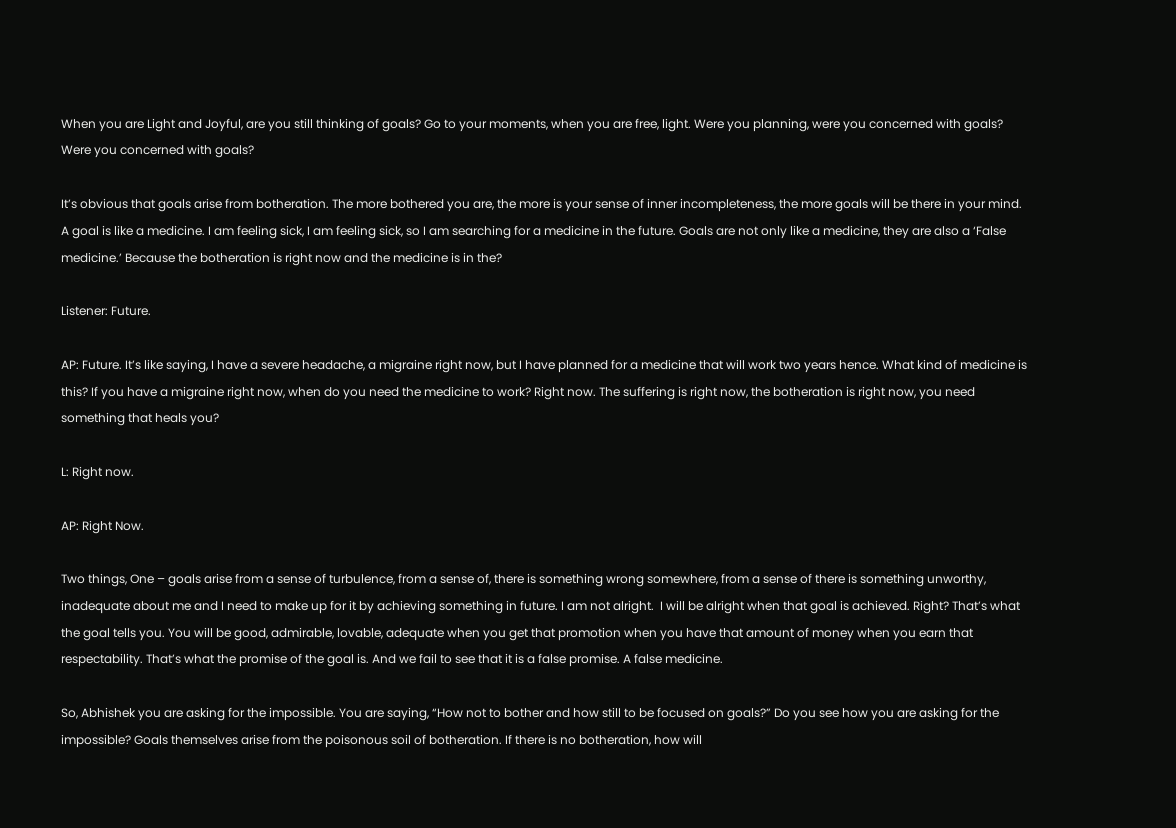When you are Light and Joyful, are you still thinking of goals? Go to your moments, when you are free, light. Were you planning, were you concerned with goals? Were you concerned with goals?

It’s obvious that goals arise from botheration. The more bothered you are, the more is your sense of inner incompleteness, the more goals will be there in your mind. A goal is like a medicine. I am feeling sick, I am feeling sick, so I am searching for a medicine in the future. Goals are not only like a medicine, they are also a ‘False medicine.’ Because the botheration is right now and the medicine is in the?

Listener: Future.

AP: Future. It’s like saying, I have a severe headache, a migraine right now, but I have planned for a medicine that will work two years hence. What kind of medicine is this? If you have a migraine right now, when do you need the medicine to work? Right now. The suffering is right now, the botheration is right now, you need something that heals you?

L: Right now.

AP: Right Now.

Two things, One – goals arise from a sense of turbulence, from a sense of, there is something wrong somewhere, from a sense of there is something unworthy, inadequate about me and I need to make up for it by achieving something in future. I am not alright.  I will be alright when that goal is achieved. Right? That’s what the goal tells you. You will be good, admirable, lovable, adequate when you get that promotion when you have that amount of money when you earn that respectability. That’s what the promise of the goal is. And we fail to see that it is a false promise. A false medicine.

So, Abhishek you are asking for the impossible. You are saying, “How not to bother and how still to be focused on goals?” Do you see how you are asking for the impossible? Goals themselves arise from the poisonous soil of botheration. If there is no botheration, how will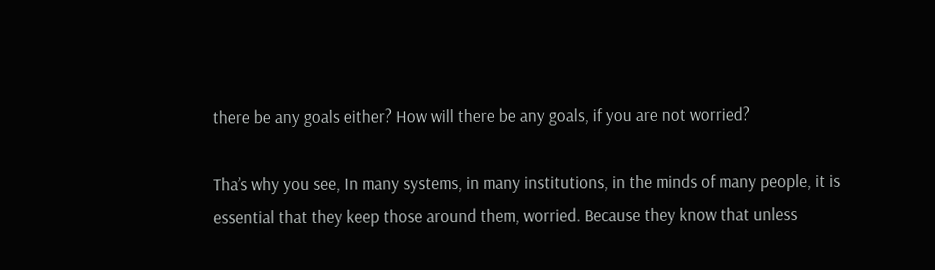there be any goals either? How will there be any goals, if you are not worried?

Tha’s why you see, In many systems, in many institutions, in the minds of many people, it is essential that they keep those around them, worried. Because they know that unless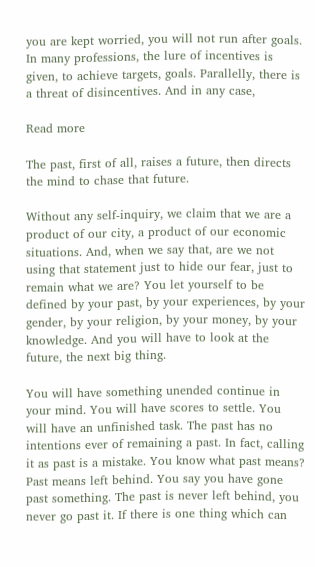you are kept worried, you will not run after goals. In many professions, the lure of incentives is given, to achieve targets, goals. Parallelly, there is a threat of disincentives. And in any case,

Read more

The past, first of all, raises a future, then directs the mind to chase that future.

Without any self-inquiry, we claim that we are a product of our city, a product of our economic situations. And, when we say that, are we not using that statement just to hide our fear, just to remain what we are? You let yourself to be defined by your past, by your experiences, by your gender, by your religion, by your money, by your knowledge. And you will have to look at the future, the next big thing.

You will have something unended continue in your mind. You will have scores to settle. You will have an unfinished task. The past has no intentions ever of remaining a past. In fact, calling it as past is a mistake. You know what past means? Past means left behind. You say you have gone past something. The past is never left behind, you never go past it. If there is one thing which can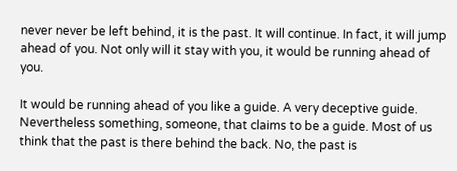never never be left behind, it is the past. It will continue. In fact, it will jump ahead of you. Not only will it stay with you, it would be running ahead of you.

It would be running ahead of you like a guide. A very deceptive guide. Nevertheless something, someone, that claims to be a guide. Most of us think that the past is there behind the back. No, the past is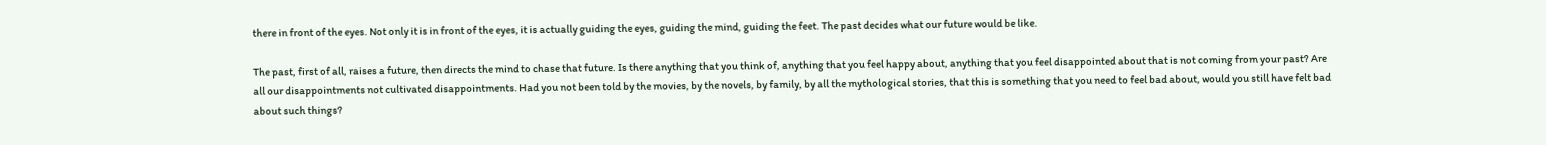there in front of the eyes. Not only it is in front of the eyes, it is actually guiding the eyes, guiding the mind, guiding the feet. The past decides what our future would be like.

The past, first of all, raises a future, then directs the mind to chase that future. Is there anything that you think of, anything that you feel happy about, anything that you feel disappointed about that is not coming from your past? Are all our disappointments not cultivated disappointments. Had you not been told by the movies, by the novels, by family, by all the mythological stories, that this is something that you need to feel bad about, would you still have felt bad about such things?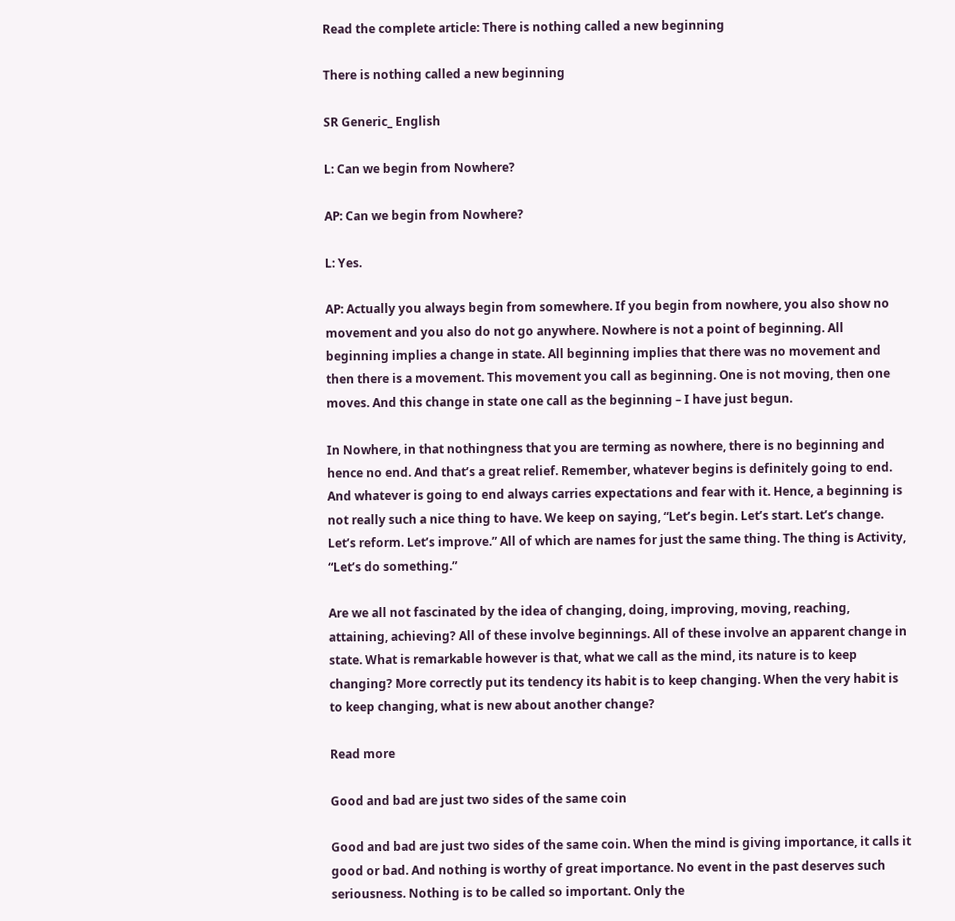Read the complete article: There is nothing called a new beginning

There is nothing called a new beginning

SR Generic_ English

L: Can we begin from Nowhere?

AP: Can we begin from Nowhere?

L: Yes.

AP: Actually you always begin from somewhere. If you begin from nowhere, you also show no movement and you also do not go anywhere. Nowhere is not a point of beginning. All beginning implies a change in state. All beginning implies that there was no movement and then there is a movement. This movement you call as beginning. One is not moving, then one moves. And this change in state one call as the beginning – I have just begun.

In Nowhere, in that nothingness that you are terming as nowhere, there is no beginning and hence no end. And that’s a great relief. Remember, whatever begins is definitely going to end. And whatever is going to end always carries expectations and fear with it. Hence, a beginning is not really such a nice thing to have. We keep on saying, “Let’s begin. Let’s start. Let’s change. Let’s reform. Let’s improve.” All of which are names for just the same thing. The thing is Activity, “Let’s do something.”

Are we all not fascinated by the idea of changing, doing, improving, moving, reaching, attaining, achieving? All of these involve beginnings. All of these involve an apparent change in state. What is remarkable however is that, what we call as the mind, its nature is to keep changing? More correctly put its tendency its habit is to keep changing. When the very habit is to keep changing, what is new about another change?

Read more

Good and bad are just two sides of the same coin

Good and bad are just two sides of the same coin. When the mind is giving importance, it calls it good or bad. And nothing is worthy of great importance. No event in the past deserves such seriousness. Nothing is to be called so important. Only the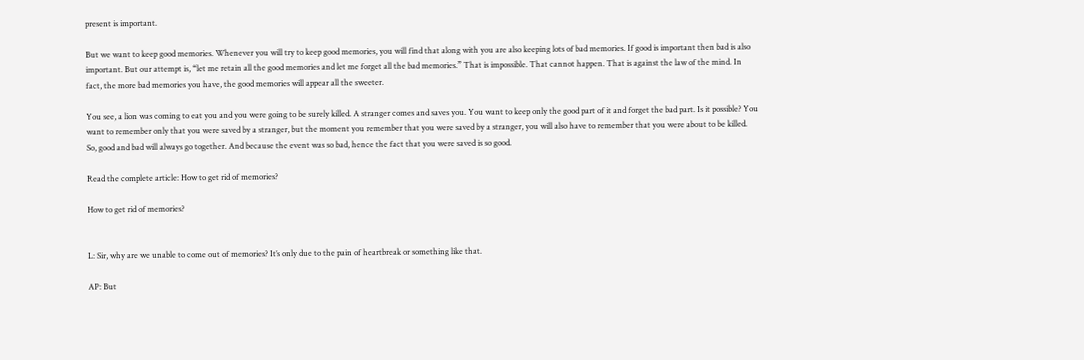present is important.

But we want to keep good memories. Whenever you will try to keep good memories, you will find that along with you are also keeping lots of bad memories. If good is important then bad is also important. But our attempt is, “let me retain all the good memories and let me forget all the bad memories.” That is impossible. That cannot happen. That is against the law of the mind. In fact, the more bad memories you have, the good memories will appear all the sweeter.

You see, a lion was coming to eat you and you were going to be surely killed. A stranger comes and saves you. You want to keep only the good part of it and forget the bad part. Is it possible? You want to remember only that you were saved by a stranger, but the moment you remember that you were saved by a stranger, you will also have to remember that you were about to be killed. So, good and bad will always go together. And because the event was so bad, hence the fact that you were saved is so good.

Read the complete article: How to get rid of memories?

How to get rid of memories?


L: Sir, why are we unable to come out of memories? It’s only due to the pain of heartbreak or something like that.

AP: But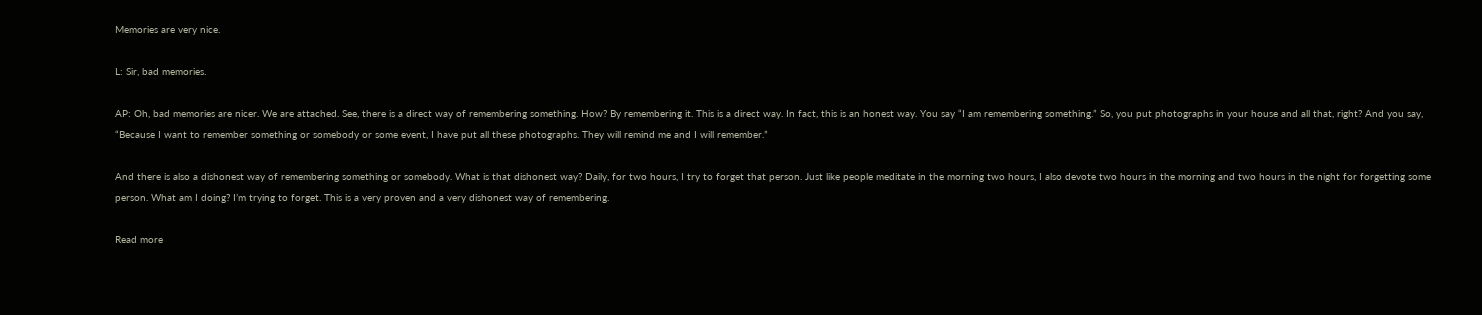Memories are very nice.

L: Sir, bad memories.

AP: Oh, bad memories are nicer. We are attached. See, there is a direct way of remembering something. How? By remembering it. This is a direct way. In fact, this is an honest way. You say “I am remembering something.” So, you put photographs in your house and all that, right? And you say, “Because I want to remember something or somebody or some event, I have put all these photographs. They will remind me and I will remember.”

And there is also a dishonest way of remembering something or somebody. What is that dishonest way? Daily, for two hours, I try to forget that person. Just like people meditate in the morning two hours, I also devote two hours in the morning and two hours in the night for forgetting some person. What am I doing? I’m trying to forget. This is a very proven and a very dishonest way of remembering.

Read more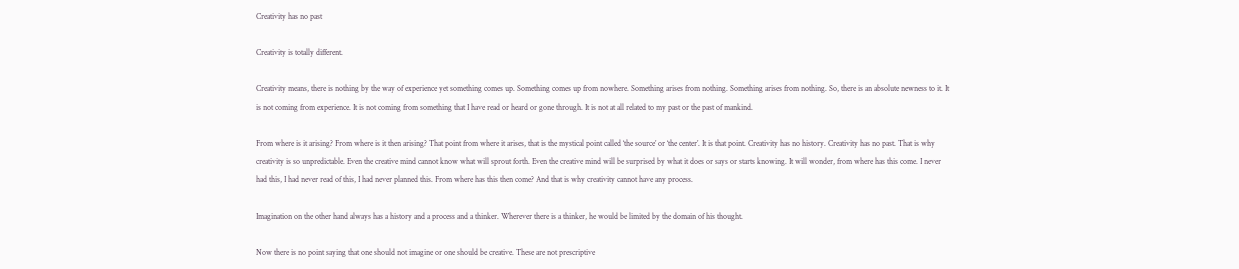Creativity has no past

Creativity is totally different.

Creativity means, there is nothing by the way of experience yet something comes up. Something comes up from nowhere. Something arises from nothing. Something arises from nothing. So, there is an absolute newness to it. It is not coming from experience. It is not coming from something that I have read or heard or gone through. It is not at all related to my past or the past of mankind.

From where is it arising? From where is it then arising? That point from where it arises, that is the mystical point called ‘the source’ or ‘the center’. It is that point. Creativity has no history. Creativity has no past. That is why creativity is so unpredictable. Even the creative mind cannot know what will sprout forth. Even the creative mind will be surprised by what it does or says or starts knowing. It will wonder, from where has this come. I never had this, I had never read of this, I had never planned this. From where has this then come? And that is why creativity cannot have any process.

Imagination on the other hand always has a history and a process and a thinker. Wherever there is a thinker, he would be limited by the domain of his thought.

Now there is no point saying that one should not imagine or one should be creative. These are not prescriptive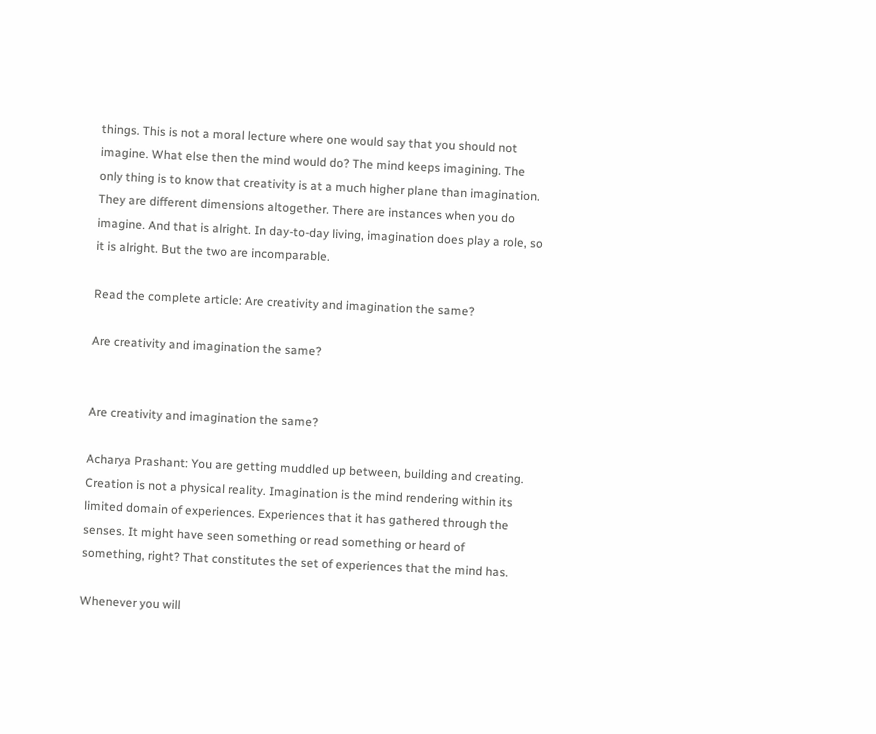things. This is not a moral lecture where one would say that you should not imagine. What else then the mind would do? The mind keeps imagining. The only thing is to know that creativity is at a much higher plane than imagination. They are different dimensions altogether. There are instances when you do imagine. And that is alright. In day-to-day living, imagination does play a role, so it is alright. But the two are incomparable.

Read the complete article: Are creativity and imagination the same?

Are creativity and imagination the same?


Are creativity and imagination the same?

Acharya Prashant: You are getting muddled up between, building and creating. Creation is not a physical reality. Imagination is the mind rendering within its limited domain of experiences. Experiences that it has gathered through the senses. It might have seen something or read something or heard of something, right? That constitutes the set of experiences that the mind has.

Whenever you will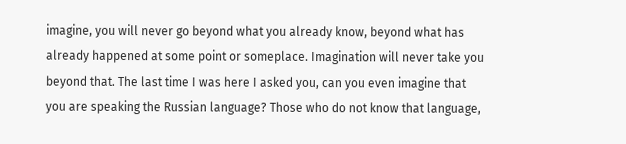imagine, you will never go beyond what you already know, beyond what has already happened at some point or someplace. Imagination will never take you beyond that. The last time I was here I asked you, can you even imagine that you are speaking the Russian language? Those who do not know that language,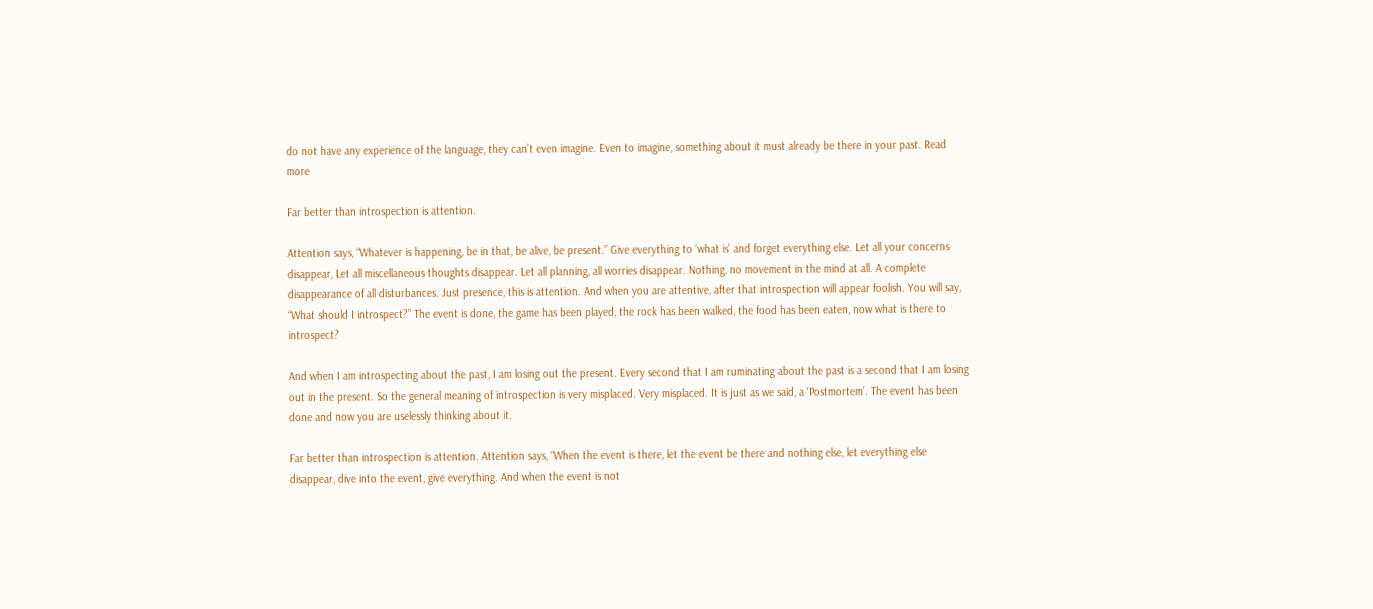do not have any experience of the language, they can’t even imagine. Even to imagine, something about it must already be there in your past. Read more

Far better than introspection is attention.

Attention says, “Whatever is happening, be in that, be alive, be present.” Give everything to ‘what is’ and forget everything else. Let all your concerns disappear, Let all miscellaneous thoughts disappear. Let all planning, all worries disappear. Nothing, no movement in the mind at all. A complete disappearance of all disturbances. Just presence, this is attention. And when you are attentive, after that introspection will appear foolish. You will say, “What should I introspect?” The event is done, the game has been played, the rock has been walked, the food has been eaten, now what is there to introspect?

And when I am introspecting about the past, I am losing out the present. Every second that I am ruminating about the past is a second that I am losing out in the present. So the general meaning of introspection is very misplaced. Very misplaced. It is just as we said, a ‘Postmortem’. The event has been done and now you are uselessly thinking about it.

Far better than introspection is attention. Attention says, “When the event is there, let the event be there and nothing else, let everything else disappear, dive into the event, give everything. And when the event is not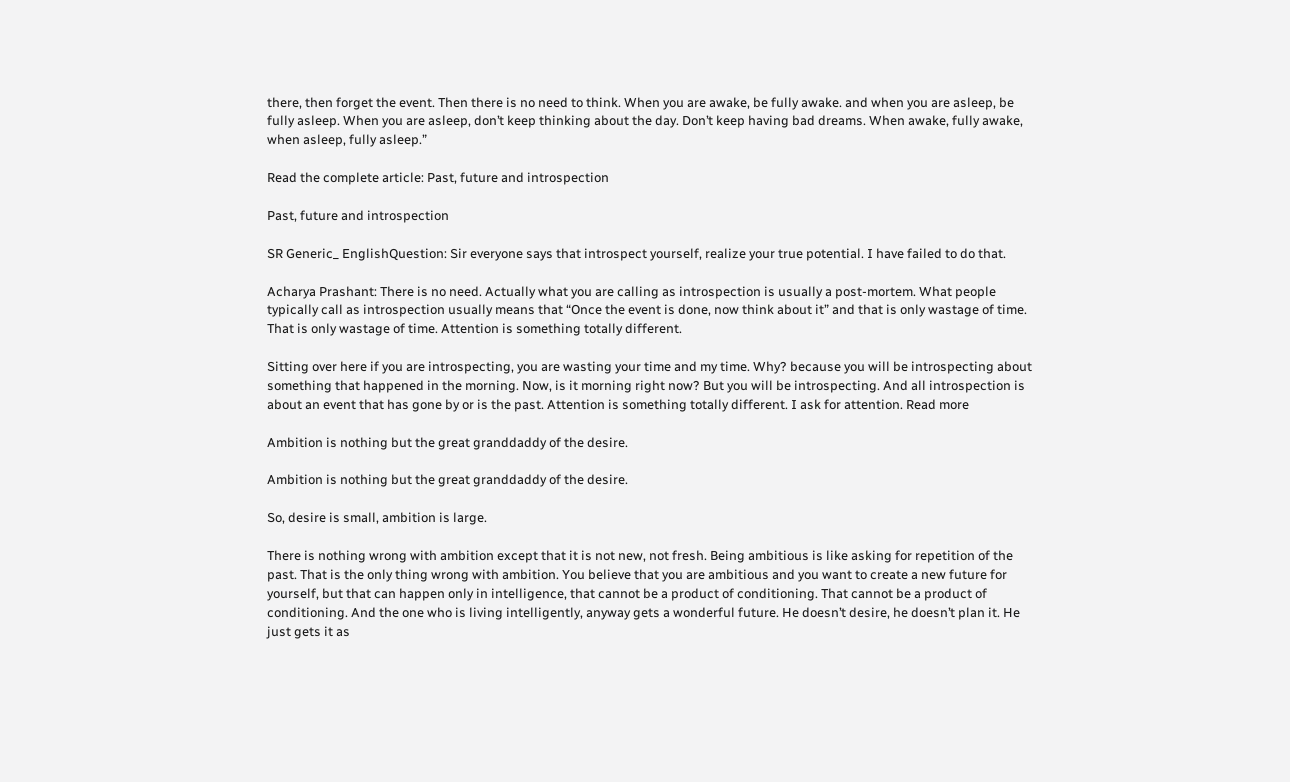there, then forget the event. Then there is no need to think. When you are awake, be fully awake. and when you are asleep, be fully asleep. When you are asleep, don’t keep thinking about the day. Don’t keep having bad dreams. When awake, fully awake, when asleep, fully asleep.”

Read the complete article: Past, future and introspection

Past, future and introspection

SR Generic_ EnglishQuestion: Sir everyone says that introspect yourself, realize your true potential. I have failed to do that.

Acharya Prashant: There is no need. Actually what you are calling as introspection is usually a post-mortem. What people typically call as introspection usually means that “Once the event is done, now think about it” and that is only wastage of time. That is only wastage of time. Attention is something totally different.

Sitting over here if you are introspecting, you are wasting your time and my time. Why? because you will be introspecting about something that happened in the morning. Now, is it morning right now? But you will be introspecting. And all introspection is about an event that has gone by or is the past. Attention is something totally different. I ask for attention. Read more

Ambition is nothing but the great granddaddy of the desire.

Ambition is nothing but the great granddaddy of the desire.

So, desire is small, ambition is large.

There is nothing wrong with ambition except that it is not new, not fresh. Being ambitious is like asking for repetition of the past. That is the only thing wrong with ambition. You believe that you are ambitious and you want to create a new future for yourself, but that can happen only in intelligence, that cannot be a product of conditioning. That cannot be a product of conditioning. And the one who is living intelligently, anyway gets a wonderful future. He doesn’t desire, he doesn’t plan it. He just gets it as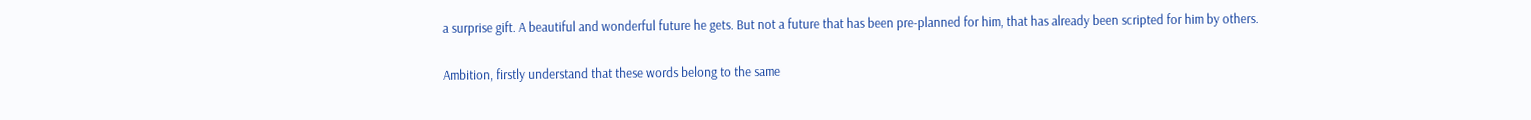a surprise gift. A beautiful and wonderful future he gets. But not a future that has been pre-planned for him, that has already been scripted for him by others.

Ambition, firstly understand that these words belong to the same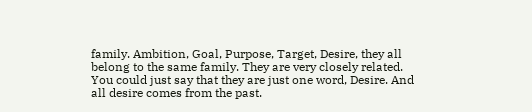family. Ambition, Goal, Purpose, Target, Desire, they all belong to the same family. They are very closely related.  You could just say that they are just one word, Desire. And all desire comes from the past.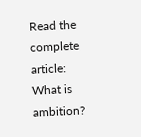Read the complete article: What is ambition?